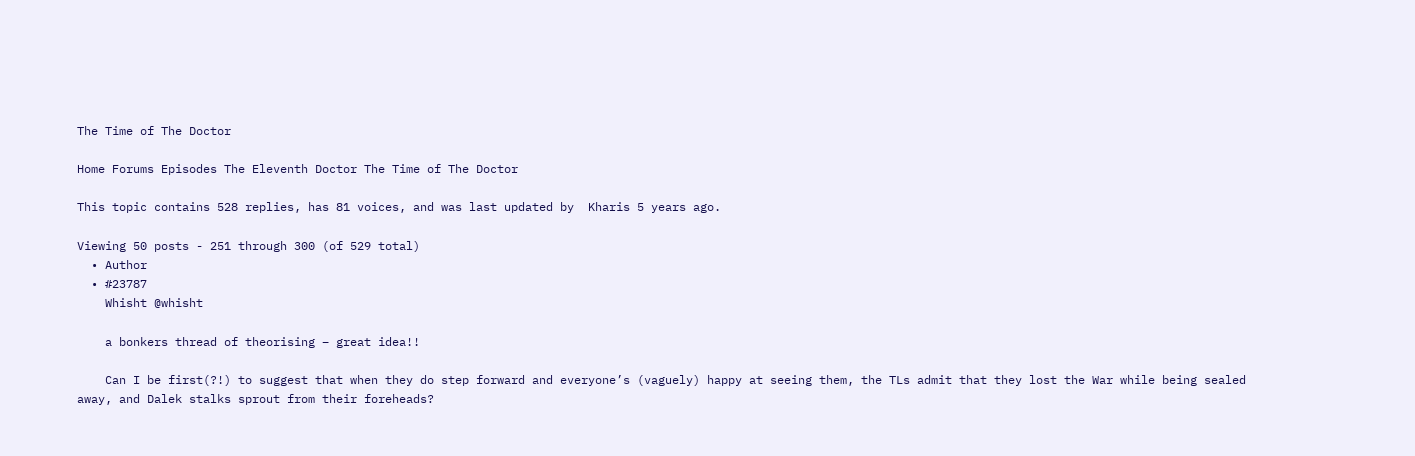The Time of The Doctor

Home Forums Episodes The Eleventh Doctor The Time of The Doctor

This topic contains 528 replies, has 81 voices, and was last updated by  Kharis 5 years ago.

Viewing 50 posts - 251 through 300 (of 529 total)
  • Author
  • #23787
    Whisht @whisht

    a bonkers thread of theorising – great idea!!

    Can I be first(?!) to suggest that when they do step forward and everyone’s (vaguely) happy at seeing them, the TLs admit that they lost the War while being sealed away, and Dalek stalks sprout from their foreheads?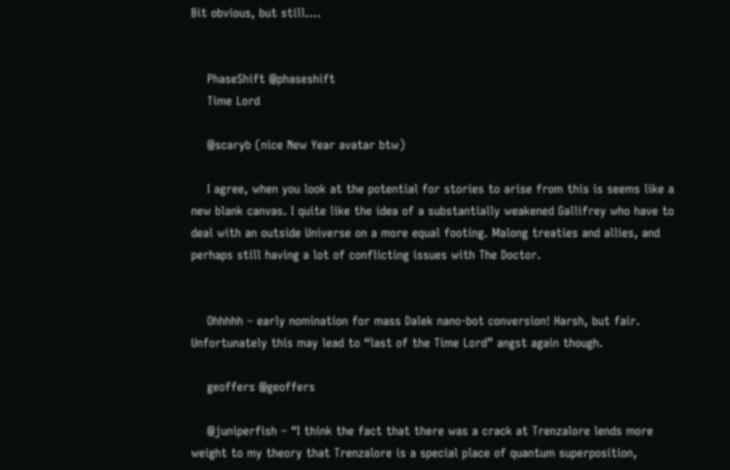Bit obvious, but still….


    PhaseShift @phaseshift
    Time Lord

    @scaryb (nice New Year avatar btw)

    I agree, when you look at the potential for stories to arise from this is seems like a new blank canvas. I quite like the idea of a substantially weakened Gallifrey who have to deal with an outside Universe on a more equal footing. Malong treaties and allies, and perhaps still having a lot of conflicting issues with The Doctor.


    Ohhhhh – early nomination for mass Dalek nano-bot conversion! Harsh, but fair. Unfortunately this may lead to “last of the Time Lord” angst again though.

    geoffers @geoffers

    @juniperfish – “I think the fact that there was a crack at Trenzalore lends more weight to my theory that Trenzalore is a special place of quantum superposition,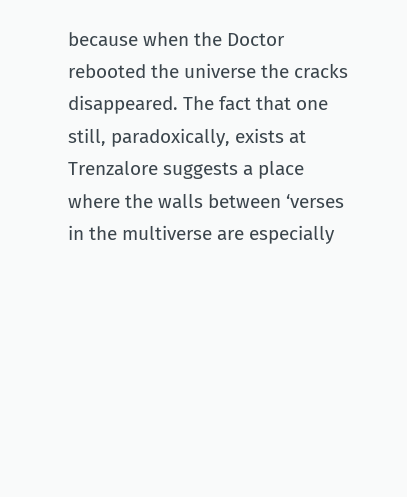because when the Doctor rebooted the universe the cracks disappeared. The fact that one still, paradoxically, exists at Trenzalore suggests a place where the walls between ‘verses in the multiverse are especially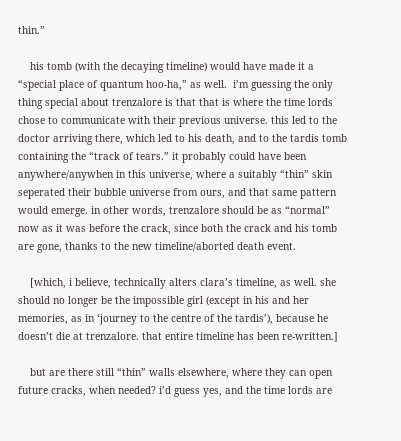thin.”

    his tomb (with the decaying timeline) would have made it a “special place of quantum hoo-ha,” as well.  i’m guessing the only thing special about trenzalore is that that is where the time lords chose to communicate with their previous universe. this led to the doctor arriving there, which led to his death, and to the tardis tomb containing the “track of tears.” it probably could have been anywhere/anywhen in this universe, where a suitably “thin” skin seperated their bubble universe from ours, and that same pattern would emerge. in other words, trenzalore should be as “normal” now as it was before the crack, since both the crack and his tomb are gone, thanks to the new timeline/aborted death event.

    [which, i believe, technically alters clara’s timeline, as well. she should no longer be the impossible girl (except in his and her memories, as in ‘journey to the centre of the tardis’), because he doesn’t die at trenzalore. that entire timeline has been re-written.]

    but are there still “thin” walls elsewhere, where they can open future cracks, when needed? i’d guess yes, and the time lords are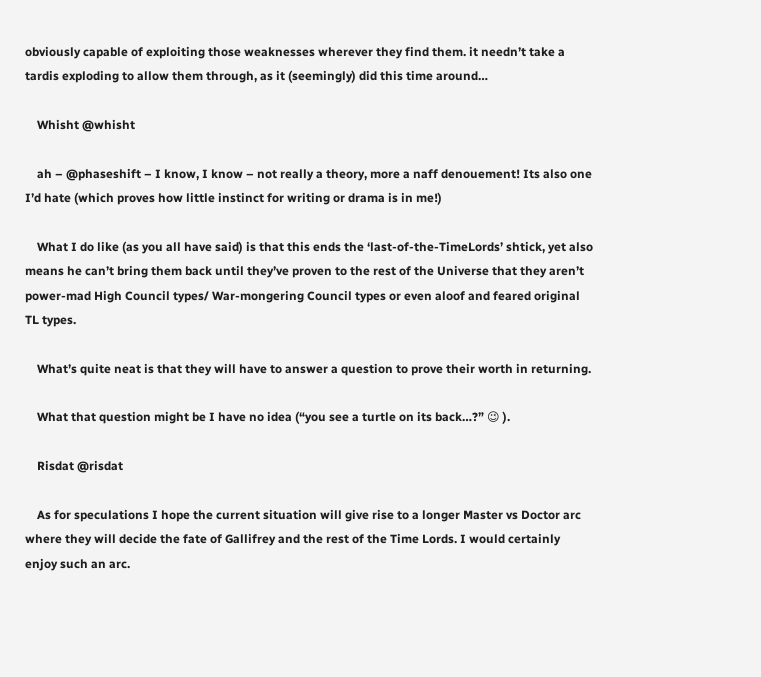obviously capable of exploiting those weaknesses wherever they find them. it needn’t take a tardis exploding to allow them through, as it (seemingly) did this time around…

    Whisht @whisht

    ah – @phaseshift – I know, I know – not really a theory, more a naff denouement! Its also one I’d hate (which proves how little instinct for writing or drama is in me!)

    What I do like (as you all have said) is that this ends the ‘last-of-the-TimeLords’ shtick, yet also means he can’t bring them back until they’ve proven to the rest of the Universe that they aren’t power-mad High Council types/ War-mongering Council types or even aloof and feared original TL types.

    What’s quite neat is that they will have to answer a question to prove their worth in returning.

    What that question might be I have no idea (“you see a turtle on its back…?” 😉 ).

    Risdat @risdat

    As for speculations I hope the current situation will give rise to a longer Master vs Doctor arc where they will decide the fate of Gallifrey and the rest of the Time Lords. I would certainly enjoy such an arc.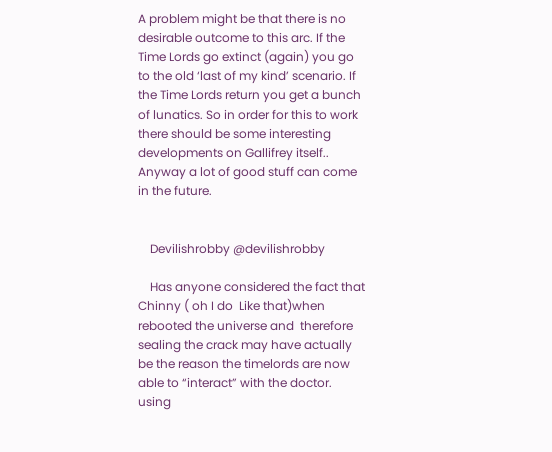A problem might be that there is no desirable outcome to this arc. If the Time Lords go extinct (again) you go to the old ‘last of my kind’ scenario. If the Time Lords return you get a bunch of lunatics. So in order for this to work there should be some interesting developments on Gallifrey itself.. Anyway a lot of good stuff can come in the future.


    Devilishrobby @devilishrobby

    Has anyone considered the fact that Chinny ( oh I do  Like that)when rebooted the universe and  therefore sealing the crack may have actually be the reason the timelords are now able to “interact” with the doctor.  using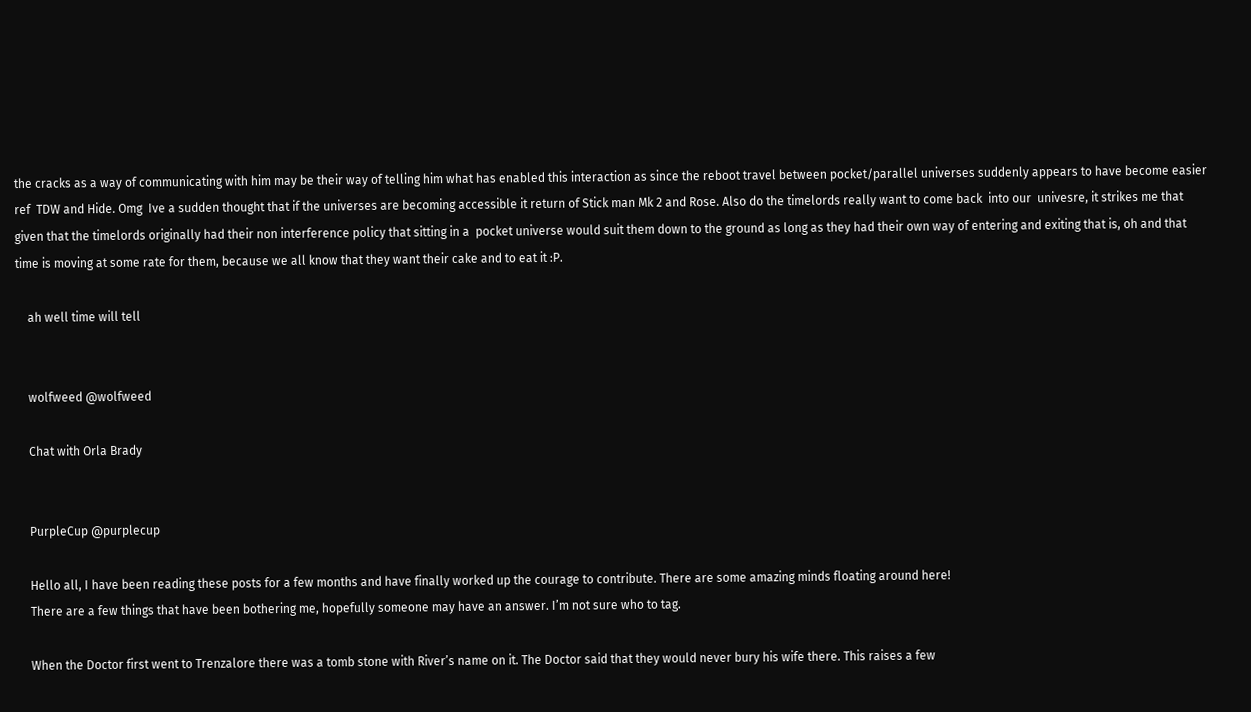the cracks as a way of communicating with him may be their way of telling him what has enabled this interaction as since the reboot travel between pocket/parallel universes suddenly appears to have become easier  ref  TDW and Hide. Omg  Ive a sudden thought that if the universes are becoming accessible it return of Stick man Mk 2 and Rose. Also do the timelords really want to come back  into our  univesre, it strikes me that given that the timelords originally had their non interference policy that sitting in a  pocket universe would suit them down to the ground as long as they had their own way of entering and exiting that is, oh and that time is moving at some rate for them, because we all know that they want their cake and to eat it :P.

    ah well time will tell


    wolfweed @wolfweed

    Chat with Orla Brady


    PurpleCup @purplecup

    Hello all, I have been reading these posts for a few months and have finally worked up the courage to contribute. There are some amazing minds floating around here!
    There are a few things that have been bothering me, hopefully someone may have an answer. I’m not sure who to tag.

    When the Doctor first went to Trenzalore there was a tomb stone with River’s name on it. The Doctor said that they would never bury his wife there. This raises a few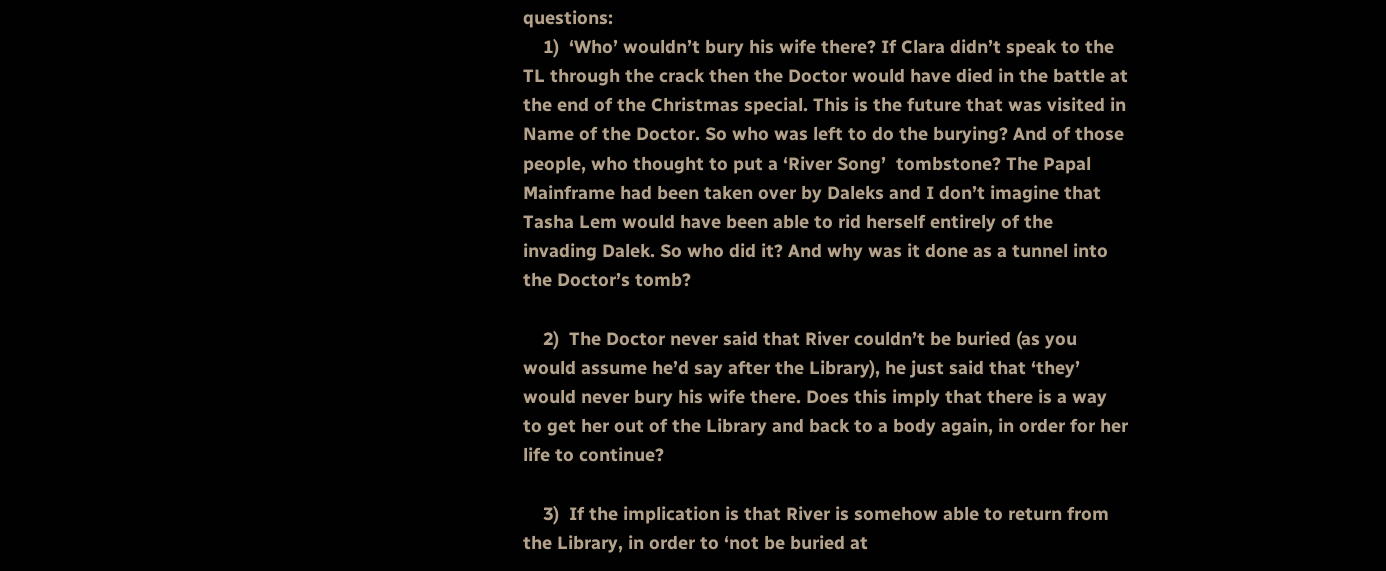questions:
    1)  ‘Who’ wouldn’t bury his wife there? If Clara didn’t speak to the TL through the crack then the Doctor would have died in the battle at the end of the Christmas special. This is the future that was visited in Name of the Doctor. So who was left to do the burying? And of those people, who thought to put a ‘River Song’  tombstone? The Papal Mainframe had been taken over by Daleks and I don’t imagine that Tasha Lem would have been able to rid herself entirely of the invading Dalek. So who did it? And why was it done as a tunnel into the Doctor’s tomb?

    2)  The Doctor never said that River couldn’t be buried (as you would assume he’d say after the Library), he just said that ‘they’ would never bury his wife there. Does this imply that there is a way to get her out of the Library and back to a body again, in order for her life to continue?

    3)  If the implication is that River is somehow able to return from the Library, in order to ‘not be buried at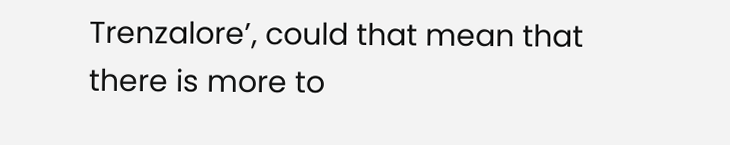Trenzalore’, could that mean that there is more to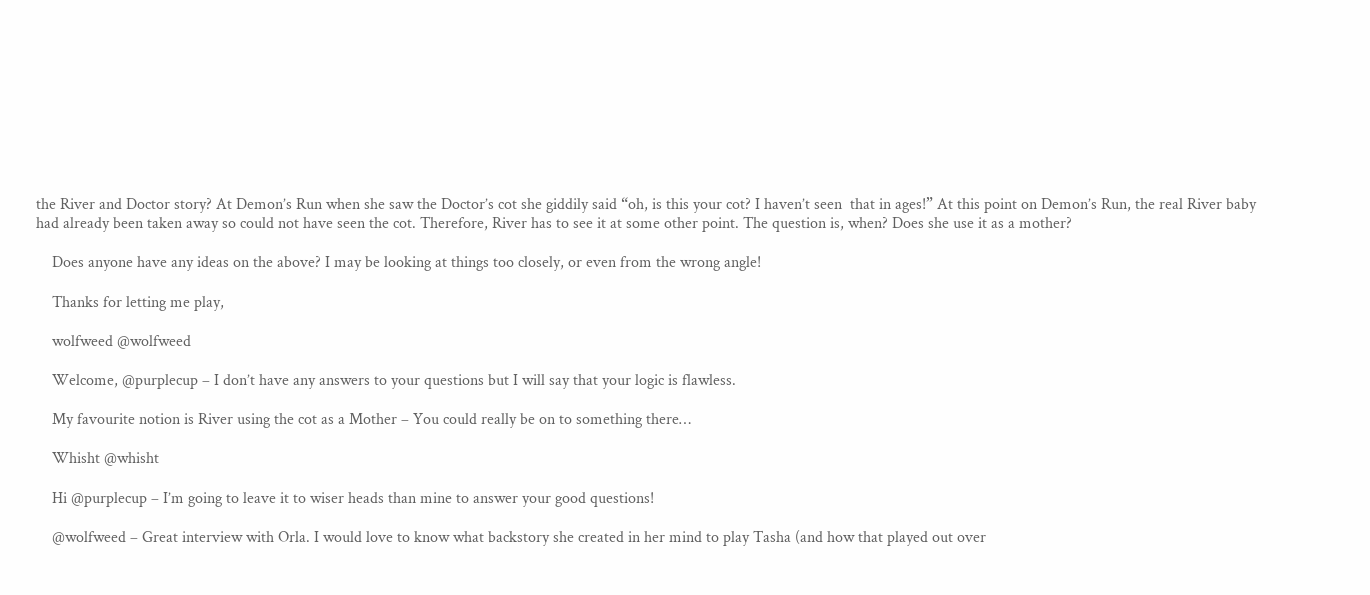the River and Doctor story? At Demon’s Run when she saw the Doctor’s cot she giddily said “oh, is this your cot? I haven’t seen  that in ages!” At this point on Demon’s Run, the real River baby had already been taken away so could not have seen the cot. Therefore, River has to see it at some other point. The question is, when? Does she use it as a mother?

    Does anyone have any ideas on the above? I may be looking at things too closely, or even from the wrong angle!

    Thanks for letting me play,

    wolfweed @wolfweed

    Welcome, @purplecup – I don’t have any answers to your questions but I will say that your logic is flawless.

    My favourite notion is River using the cot as a Mother – You could really be on to something there…

    Whisht @whisht

    Hi @purplecup – I’m going to leave it to wiser heads than mine to answer your good questions!

    @wolfweed – Great interview with Orla. I would love to know what backstory she created in her mind to play Tasha (and how that played out over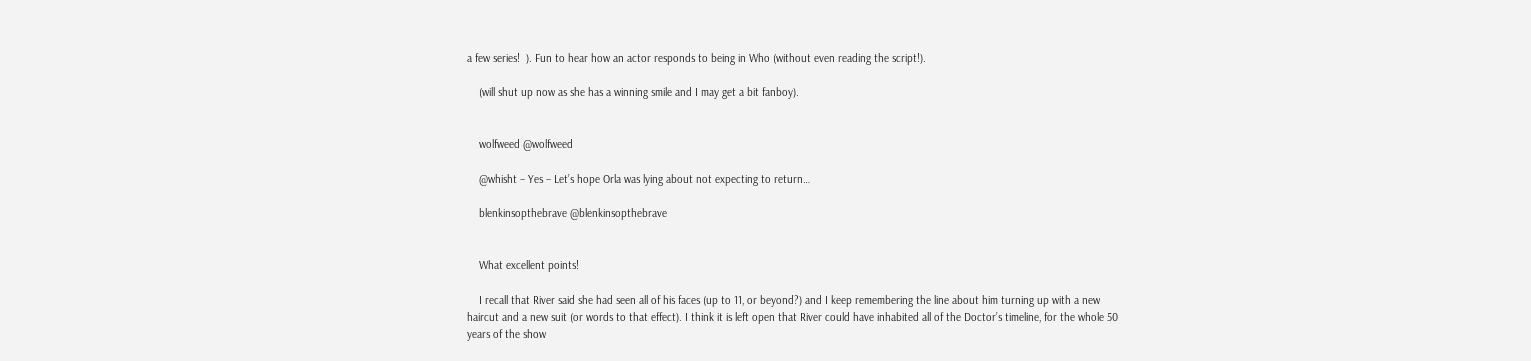a few series!  ). Fun to hear how an actor responds to being in Who (without even reading the script!).

    (will shut up now as she has a winning smile and I may get a bit fanboy).


    wolfweed @wolfweed

    @whisht – Yes – Let’s hope Orla was lying about not expecting to return…

    blenkinsopthebrave @blenkinsopthebrave


    What excellent points!

    I recall that River said she had seen all of his faces (up to 11, or beyond?) and I keep remembering the line about him turning up with a new haircut and a new suit (or words to that effect). I think it is left open that River could have inhabited all of the Doctor’s timeline, for the whole 50 years of the show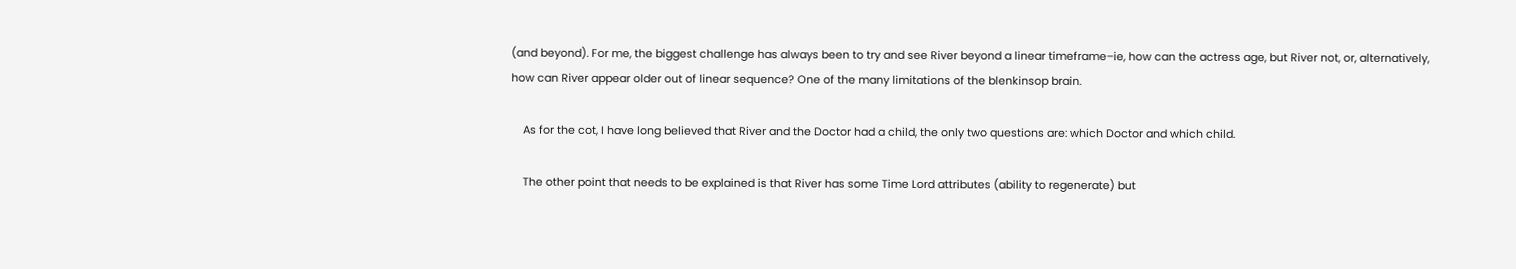(and beyond). For me, the biggest challenge has always been to try and see River beyond a linear timeframe–ie, how can the actress age, but River not, or, alternatively, how can River appear older out of linear sequence? One of the many limitations of the blenkinsop brain.

    As for the cot, I have long believed that River and the Doctor had a child, the only two questions are: which Doctor and which child.

    The other point that needs to be explained is that River has some Time Lord attributes (ability to regenerate) but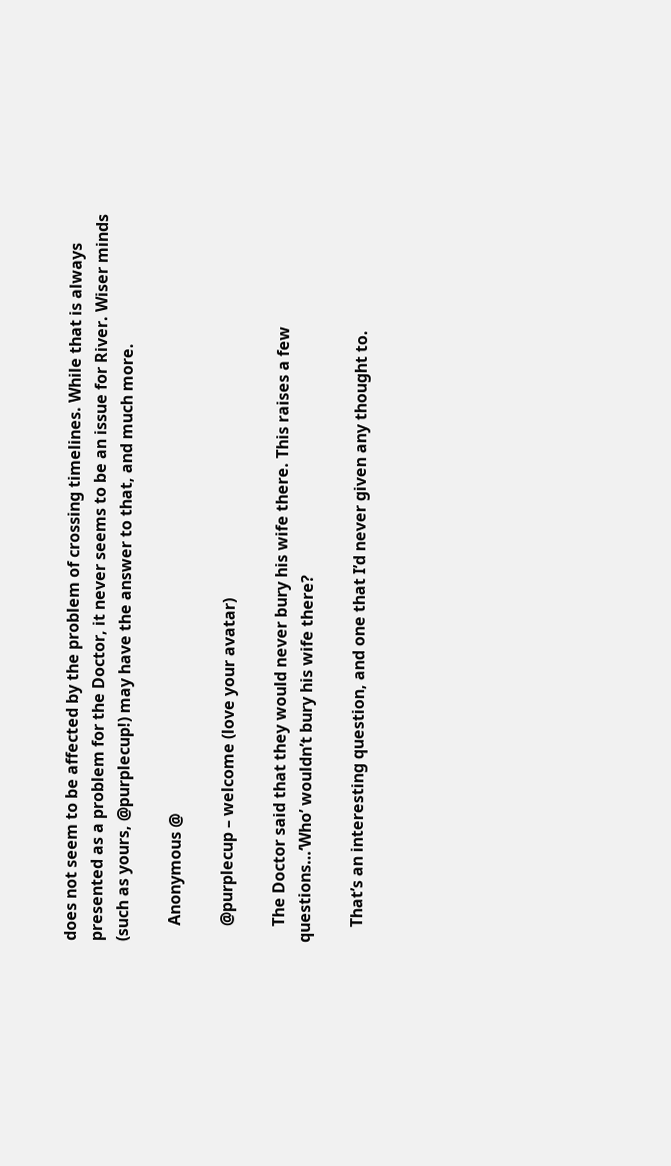does not seem to be affected by the problem of crossing timelines. While that is always presented as a problem for the Doctor, it never seems to be an issue for River. Wiser minds (such as yours, @purplecup!) may have the answer to that, and much more.

    Anonymous @

    @purplecup – welcome (love your avatar)

    The Doctor said that they would never bury his wife there. This raises a few questions…‘Who’ wouldn’t bury his wife there?

    That’s an interesting question, and one that I’d never given any thought to.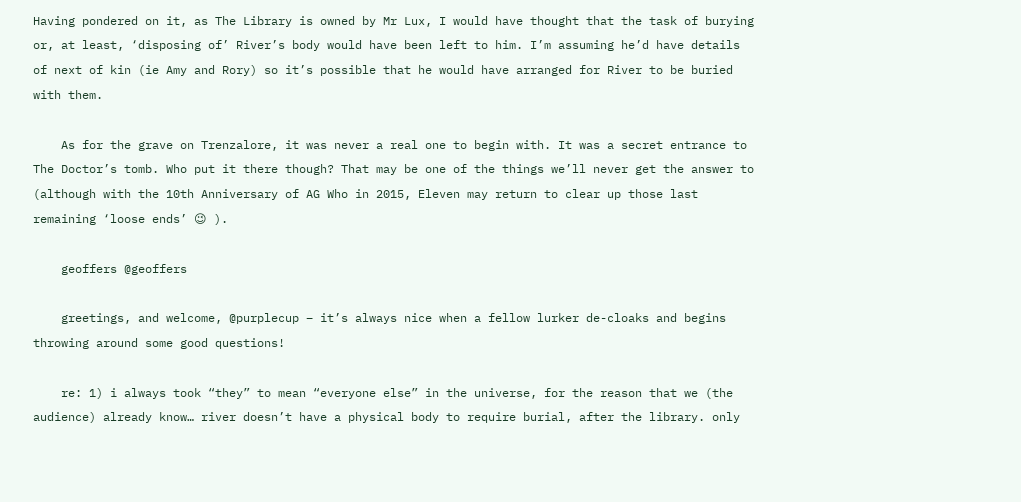Having pondered on it, as The Library is owned by Mr Lux, I would have thought that the task of burying or, at least, ‘disposing of’ River’s body would have been left to him. I’m assuming he’d have details of next of kin (ie Amy and Rory) so it’s possible that he would have arranged for River to be buried with them.

    As for the grave on Trenzalore, it was never a real one to begin with. It was a secret entrance to The Doctor’s tomb. Who put it there though? That may be one of the things we’ll never get the answer to (although with the 10th Anniversary of AG Who in 2015, Eleven may return to clear up those last remaining ‘loose ends’ 😉 ).

    geoffers @geoffers

    greetings, and welcome, @purplecup – it’s always nice when a fellow lurker de-cloaks and begins throwing around some good questions!

    re: 1) i always took “they” to mean “everyone else” in the universe, for the reason that we (the audience) already know… river doesn’t have a physical body to require burial, after the library. only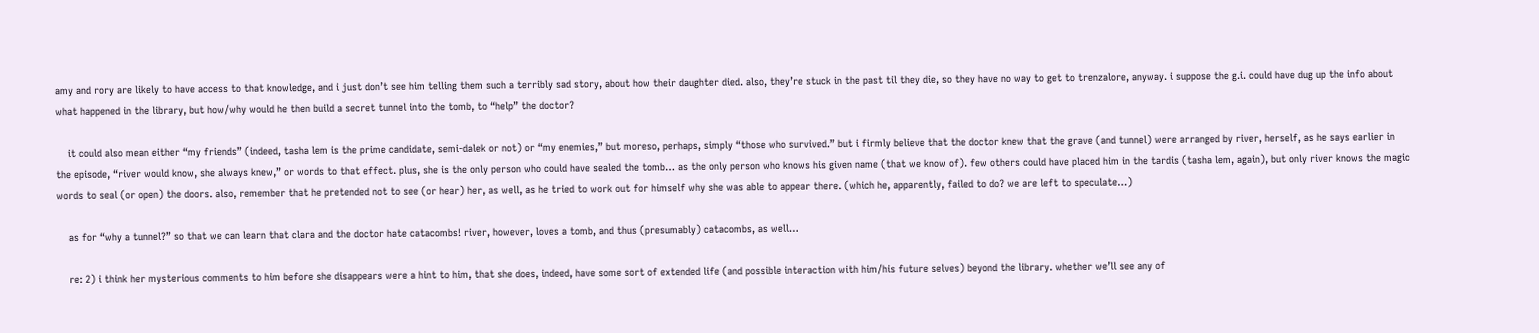amy and rory are likely to have access to that knowledge, and i just don’t see him telling them such a terribly sad story, about how their daughter died. also, they’re stuck in the past til they die, so they have no way to get to trenzalore, anyway. i suppose the g.i. could have dug up the info about what happened in the library, but how/why would he then build a secret tunnel into the tomb, to “help” the doctor?

    it could also mean either “my friends” (indeed, tasha lem is the prime candidate, semi-dalek or not) or “my enemies,” but moreso, perhaps, simply “those who survived.” but i firmly believe that the doctor knew that the grave (and tunnel) were arranged by river, herself, as he says earlier in the episode, “river would know, she always knew,” or words to that effect. plus, she is the only person who could have sealed the tomb… as the only person who knows his given name (that we know of). few others could have placed him in the tardis (tasha lem, again), but only river knows the magic words to seal (or open) the doors. also, remember that he pretended not to see (or hear) her, as well, as he tried to work out for himself why she was able to appear there. (which he, apparently, failed to do? we are left to speculate…)

    as for “why a tunnel?” so that we can learn that clara and the doctor hate catacombs! river, however, loves a tomb, and thus (presumably) catacombs, as well…

    re: 2) i think her mysterious comments to him before she disappears were a hint to him, that she does, indeed, have some sort of extended life (and possible interaction with him/his future selves) beyond the library. whether we’ll see any of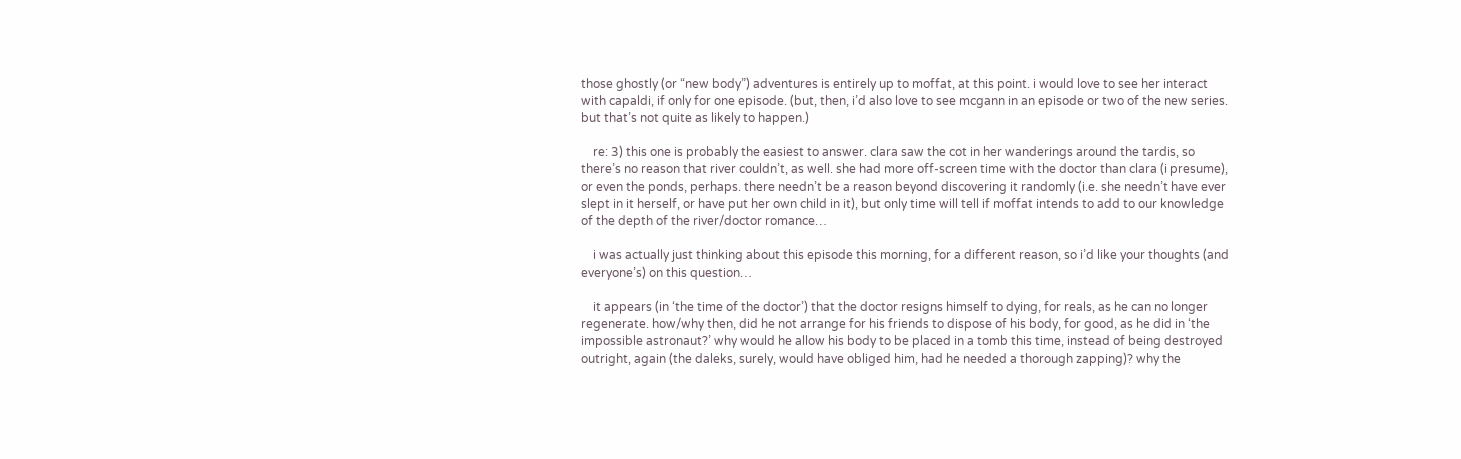those ghostly (or “new body”) adventures is entirely up to moffat, at this point. i would love to see her interact with capaldi, if only for one episode. (but, then, i’d also love to see mcgann in an episode or two of the new series. but that’s not quite as likely to happen.)

    re: 3) this one is probably the easiest to answer. clara saw the cot in her wanderings around the tardis, so there’s no reason that river couldn’t, as well. she had more off-screen time with the doctor than clara (i presume), or even the ponds, perhaps. there needn’t be a reason beyond discovering it randomly (i.e. she needn’t have ever slept in it herself, or have put her own child in it), but only time will tell if moffat intends to add to our knowledge of the depth of the river/doctor romance…

    i was actually just thinking about this episode this morning, for a different reason, so i’d like your thoughts (and everyone’s) on this question…

    it appears (in ‘the time of the doctor’) that the doctor resigns himself to dying, for reals, as he can no longer regenerate. how/why then, did he not arrange for his friends to dispose of his body, for good, as he did in ‘the impossible astronaut?’ why would he allow his body to be placed in a tomb this time, instead of being destroyed outright, again (the daleks, surely, would have obliged him, had he needed a thorough zapping)? why the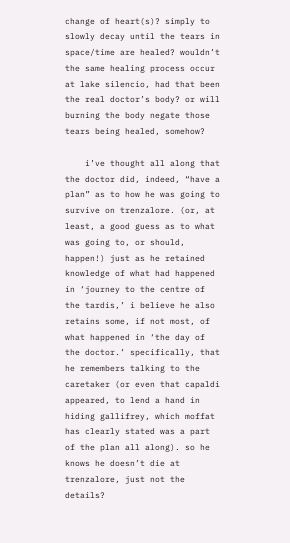change of heart(s)? simply to slowly decay until the tears in space/time are healed? wouldn’t the same healing process occur at lake silencio, had that been the real doctor’s body? or will burning the body negate those tears being healed, somehow?

    i’ve thought all along that the doctor did, indeed, “have a plan” as to how he was going to survive on trenzalore. (or, at least, a good guess as to what was going to, or should, happen!) just as he retained knowledge of what had happened in ‘journey to the centre of the tardis,’ i believe he also retains some, if not most, of what happened in ‘the day of the doctor.’ specifically, that he remembers talking to the caretaker (or even that capaldi appeared, to lend a hand in hiding gallifrey, which moffat has clearly stated was a part of the plan all along). so he knows he doesn’t die at trenzalore, just not the details?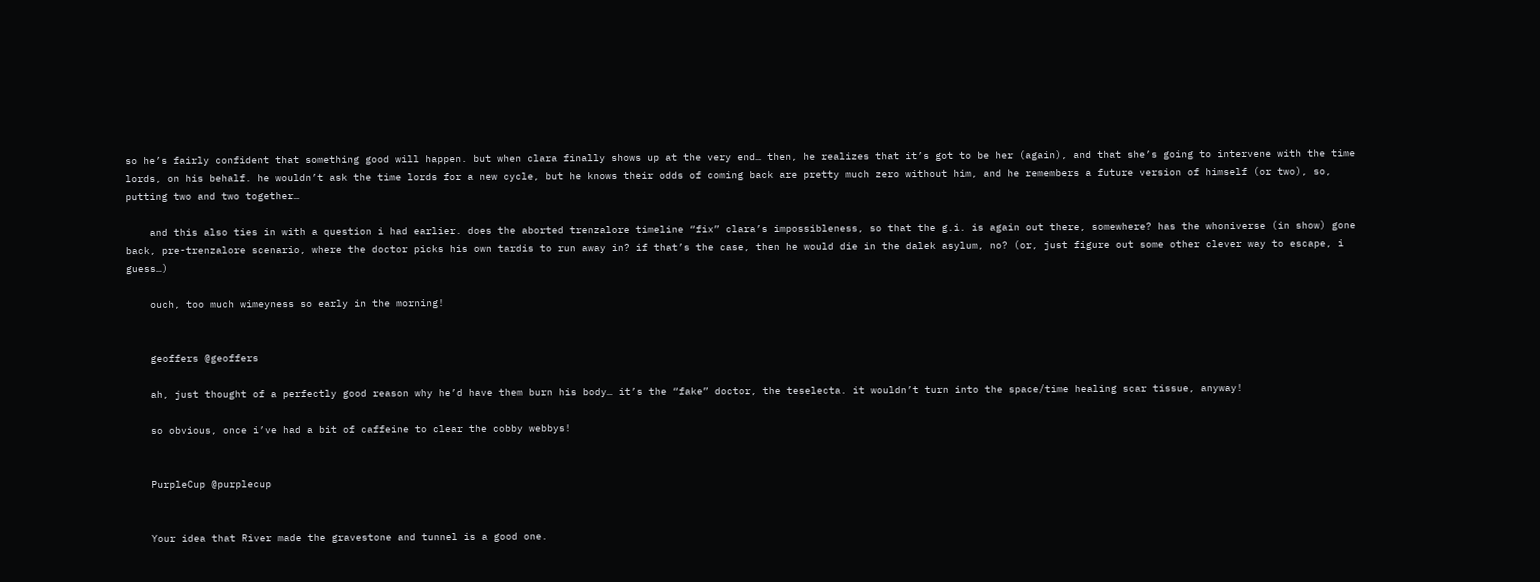so he’s fairly confident that something good will happen. but when clara finally shows up at the very end… then, he realizes that it’s got to be her (again), and that she’s going to intervene with the time lords, on his behalf. he wouldn’t ask the time lords for a new cycle, but he knows their odds of coming back are pretty much zero without him, and he remembers a future version of himself (or two), so, putting two and two together…

    and this also ties in with a question i had earlier. does the aborted trenzalore timeline “fix” clara’s impossibleness, so that the g.i. is again out there, somewhere? has the whoniverse (in show) gone back, pre-trenzalore scenario, where the doctor picks his own tardis to run away in? if that’s the case, then he would die in the dalek asylum, no? (or, just figure out some other clever way to escape, i guess…)

    ouch, too much wimeyness so early in the morning!


    geoffers @geoffers

    ah, just thought of a perfectly good reason why he’d have them burn his body… it’s the “fake” doctor, the teselecta. it wouldn’t turn into the space/time healing scar tissue, anyway!

    so obvious, once i’ve had a bit of caffeine to clear the cobby webbys!


    PurpleCup @purplecup


    Your idea that River made the gravestone and tunnel is a good one.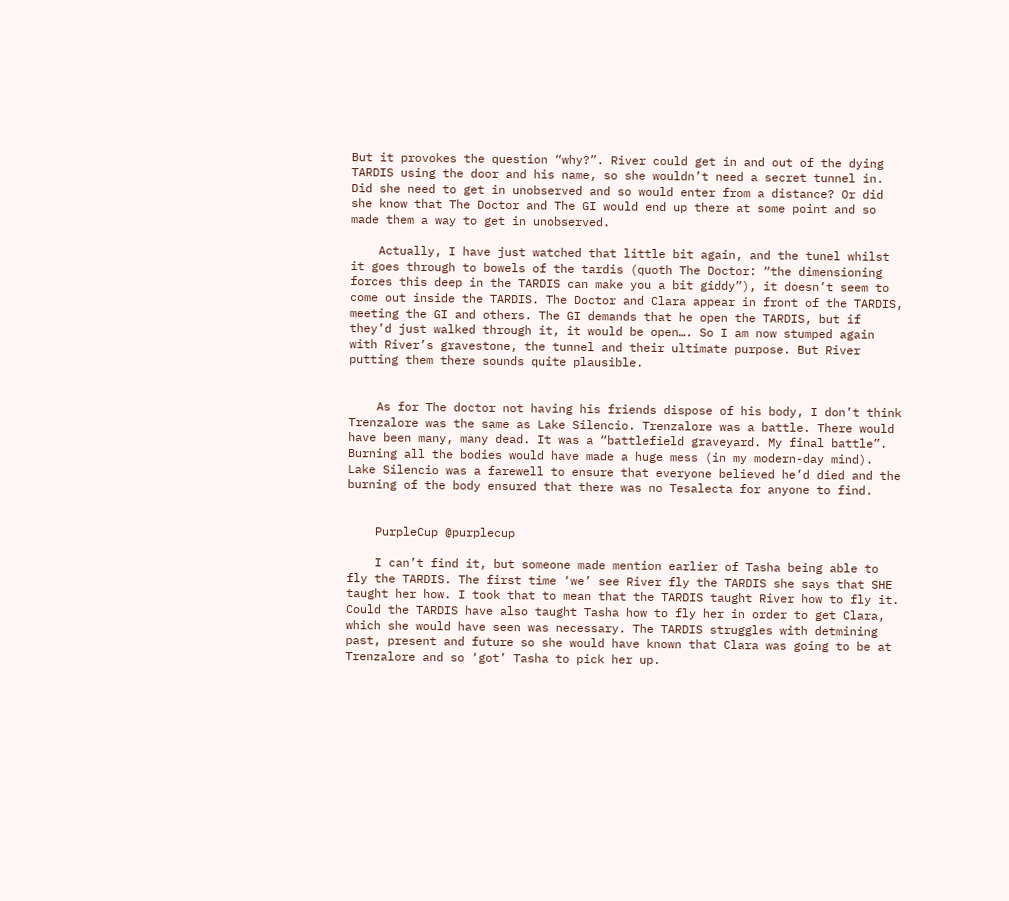But it provokes the question “why?”. River could get in and out of the dying TARDIS using the door and his name, so she wouldn’t need a secret tunnel in. Did she need to get in unobserved and so would enter from a distance? Or did she know that The Doctor and The GI would end up there at some point and so made them a way to get in unobserved.

    Actually, I have just watched that little bit again, and the tunel whilst it goes through to bowels of the tardis (quoth The Doctor: “the dimensioning forces this deep in the TARDIS can make you a bit giddy”), it doesn’t seem to come out inside the TARDIS. The Doctor and Clara appear in front of the TARDIS, meeting the GI and others. The GI demands that he open the TARDIS, but if they’d just walked through it, it would be open…. So I am now stumped again with River’s gravestone, the tunnel and their ultimate purpose. But River putting them there sounds quite plausible.


    As for The doctor not having his friends dispose of his body, I don’t think Trenzalore was the same as Lake Silencio. Trenzalore was a battle. There would have been many, many dead. It was a “battlefield graveyard. My final battle”. Burning all the bodies would have made a huge mess (in my modern-day mind). Lake Silencio was a farewell to ensure that everyone believed he’d died and the burning of the body ensured that there was no Tesalecta for anyone to find.


    PurpleCup @purplecup

    I can’t find it, but someone made mention earlier of Tasha being able to fly the TARDIS. The first time ‘we’ see River fly the TARDIS she says that SHE taught her how. I took that to mean that the TARDIS taught River how to fly it. Could the TARDIS have also taught Tasha how to fly her in order to get Clara, which she would have seen was necessary. The TARDIS struggles with detmining past, present and future so she would have known that Clara was going to be at Trenzalore and so ‘got’ Tasha to pick her up.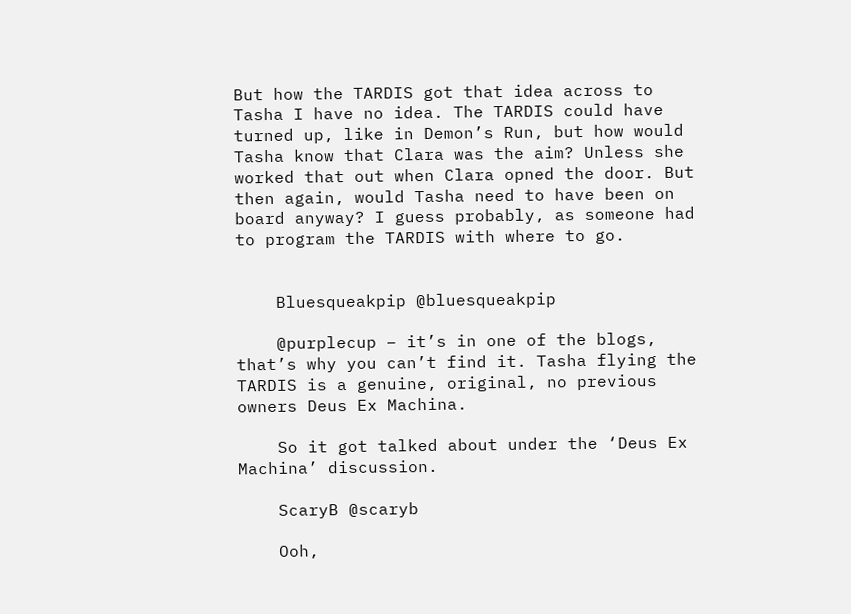But how the TARDIS got that idea across to Tasha I have no idea. The TARDIS could have turned up, like in Demon’s Run, but how would Tasha know that Clara was the aim? Unless she worked that out when Clara opned the door. But then again, would Tasha need to have been on board anyway? I guess probably, as someone had to program the TARDIS with where to go.


    Bluesqueakpip @bluesqueakpip

    @purplecup – it’s in one of the blogs, that’s why you can’t find it. Tasha flying the TARDIS is a genuine, original, no previous owners Deus Ex Machina.

    So it got talked about under the ‘Deus Ex Machina’ discussion.

    ScaryB @scaryb

    Ooh,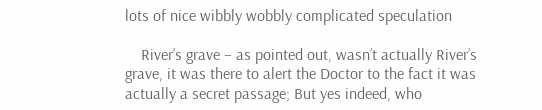lots of nice wibbly wobbly complicated speculation

    River’s grave – as pointed out, wasn’t actually River’s grave, it was there to alert the Doctor to the fact it was actually a secret passage; But yes indeed, who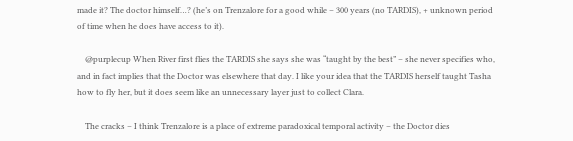made it? The doctor himself…? (he’s on Trenzalore for a good while – 300 years (no TARDIS), + unknown period of time when he does have access to it).

    @purplecup When River first flies the TARDIS she says she was “taught by the best” – she never specifies who, and in fact implies that the Doctor was elsewhere that day. I like your idea that the TARDIS herself taught Tasha how to fly her, but it does seem like an unnecessary layer just to collect Clara.

    The cracks – I think Trenzalore is a place of extreme paradoxical temporal activity – the Doctor dies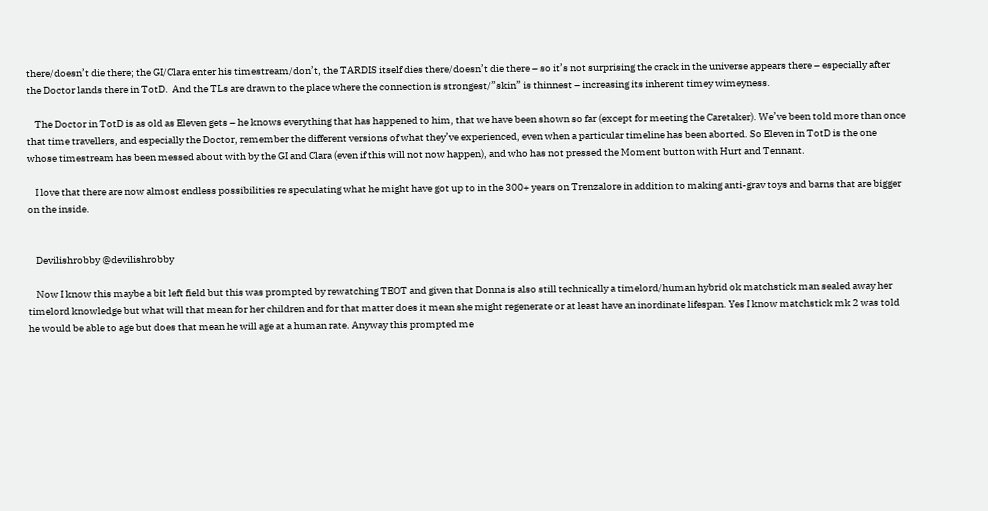there/doesn’t die there; the GI/Clara enter his timestream/don’t, the TARDIS itself dies there/doesn’t die there – so it’s not surprising the crack in the universe appears there – especially after the Doctor lands there in TotD.  And the TLs are drawn to the place where the connection is strongest/”skin” is thinnest – increasing its inherent timey wimeyness.

    The Doctor in TotD is as old as Eleven gets – he knows everything that has happened to him, that we have been shown so far (except for meeting the Caretaker). We’ve been told more than once that time travellers, and especially the Doctor, remember the different versions of what they’ve experienced, even when a particular timeline has been aborted. So Eleven in TotD is the one whose timestream has been messed about with by the GI and Clara (even if this will not now happen), and who has not pressed the Moment button with Hurt and Tennant.

    I love that there are now almost endless possibilities re speculating what he might have got up to in the 300+ years on Trenzalore in addition to making anti-grav toys and barns that are bigger on the inside.


    Devilishrobby @devilishrobby

    Now I know this maybe a bit left field but this was prompted by rewatching TEOT and given that Donna is also still technically a timelord/human hybrid ok matchstick man sealed away her timelord knowledge but what will that mean for her children and for that matter does it mean she might regenerate or at least have an inordinate lifespan. Yes I know matchstick mk 2 was told he would be able to age but does that mean he will age at a human rate. Anyway this prompted me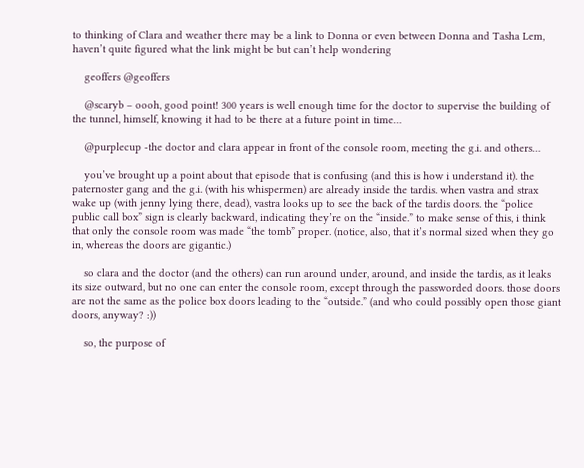to thinking of Clara and weather there may be a link to Donna or even between Donna and Tasha Lem, haven’t quite figured what the link might be but can’t help wondering

    geoffers @geoffers

    @scaryb – oooh, good point! 300 years is well enough time for the doctor to supervise the building of the tunnel, himself, knowing it had to be there at a future point in time…

    @purplecup -the doctor and clara appear in front of the console room, meeting the g.i. and others…

    you’ve brought up a point about that episode that is confusing (and this is how i understand it). the paternoster gang and the g.i. (with his whispermen) are already inside the tardis. when vastra and strax wake up (with jenny lying there, dead), vastra looks up to see the back of the tardis doors. the “police public call box” sign is clearly backward, indicating they’re on the “inside.” to make sense of this, i think that only the console room was made “the tomb” proper. (notice, also, that it’s normal sized when they go in, whereas the doors are gigantic.)

    so clara and the doctor (and the others) can run around under, around, and inside the tardis, as it leaks its size outward, but no one can enter the console room, except through the passworded doors. those doors are not the same as the police box doors leading to the “outside.” (and who could possibly open those giant doors, anyway? :))

    so, the purpose of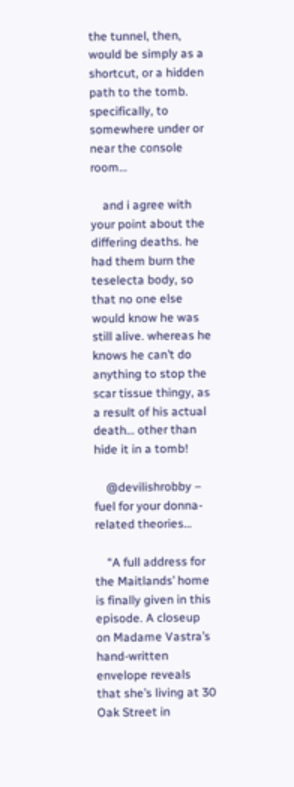the tunnel, then, would be simply as a shortcut, or a hidden path to the tomb. specifically, to somewhere under or near the console room…

    and i agree with your point about the differing deaths. he had them burn the teselecta body, so that no one else would know he was still alive. whereas he knows he can’t do anything to stop the scar tissue thingy, as a result of his actual death… other than hide it in a tomb!

    @devilishrobby – fuel for your donna-related theories…

    “A full address for the Maitlands’ home is finally given in this episode. A closeup on Madame Vastra’s hand-written envelope reveals that she’s living at 30 Oak Street in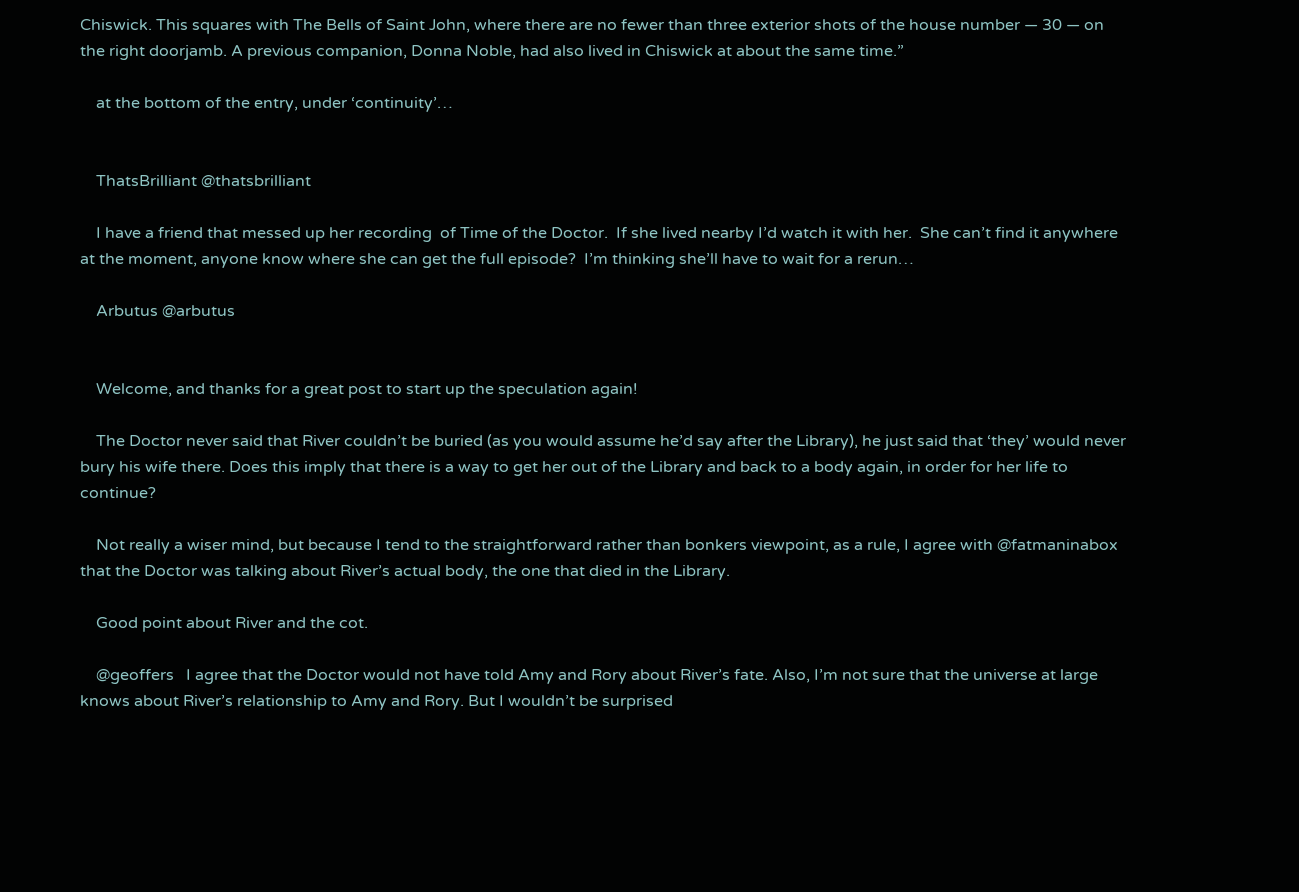Chiswick. This squares with The Bells of Saint John, where there are no fewer than three exterior shots of the house number — 30 — on the right doorjamb. A previous companion, Donna Noble, had also lived in Chiswick at about the same time.”

    at the bottom of the entry, under ‘continuity’…


    ThatsBrilliant @thatsbrilliant

    I have a friend that messed up her recording  of Time of the Doctor.  If she lived nearby I’d watch it with her.  She can’t find it anywhere at the moment, anyone know where she can get the full episode?  I’m thinking she’ll have to wait for a rerun…

    Arbutus @arbutus


    Welcome, and thanks for a great post to start up the speculation again!

    The Doctor never said that River couldn’t be buried (as you would assume he’d say after the Library), he just said that ‘they’ would never bury his wife there. Does this imply that there is a way to get her out of the Library and back to a body again, in order for her life to continue?

    Not really a wiser mind, but because I tend to the straightforward rather than bonkers viewpoint, as a rule, I agree with @fatmaninabox that the Doctor was talking about River’s actual body, the one that died in the Library.

    Good point about River and the cot.

    @geoffers   I agree that the Doctor would not have told Amy and Rory about River’s fate. Also, I’m not sure that the universe at large knows about River’s relationship to Amy and Rory. But I wouldn’t be surprised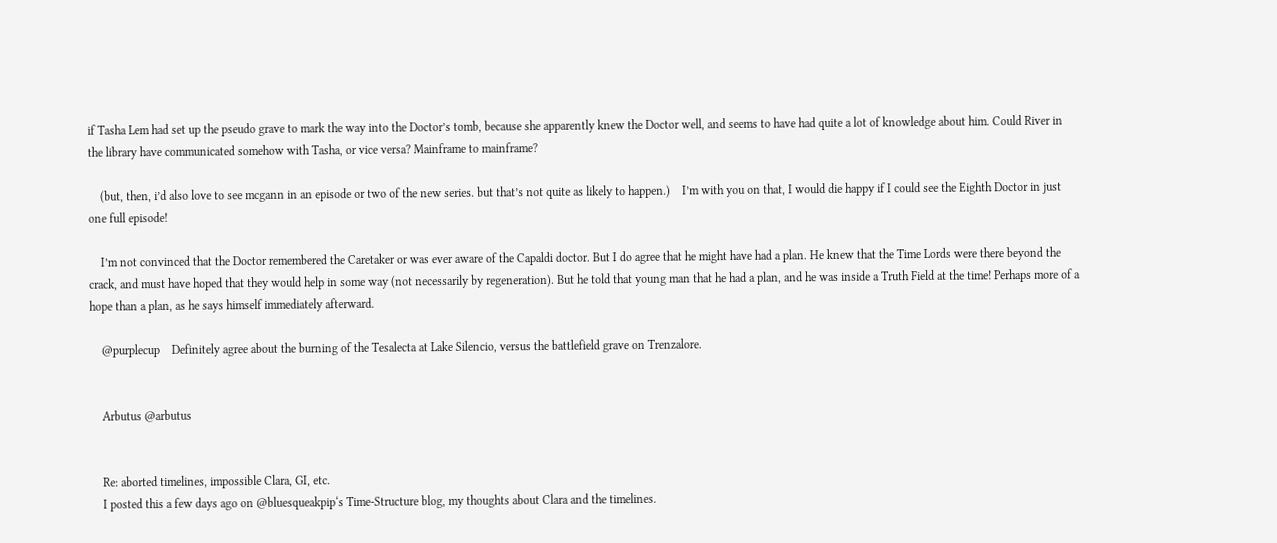if Tasha Lem had set up the pseudo grave to mark the way into the Doctor’s tomb, because she apparently knew the Doctor well, and seems to have had quite a lot of knowledge about him. Could River in the library have communicated somehow with Tasha, or vice versa? Mainframe to mainframe?

    (but, then, i’d also love to see mcgann in an episode or two of the new series. but that’s not quite as likely to happen.)    I’m with you on that, I would die happy if I could see the Eighth Doctor in just one full episode!

    I’m not convinced that the Doctor remembered the Caretaker or was ever aware of the Capaldi doctor. But I do agree that he might have had a plan. He knew that the Time Lords were there beyond the crack, and must have hoped that they would help in some way (not necessarily by regeneration). But he told that young man that he had a plan, and he was inside a Truth Field at the time! Perhaps more of a hope than a plan, as he says himself immediately afterward.

    @purplecup    Definitely agree about the burning of the Tesalecta at Lake Silencio, versus the battlefield grave on Trenzalore.


    Arbutus @arbutus


    Re: aborted timelines, impossible Clara, GI, etc.
    I posted this a few days ago on @bluesqueakpip‘s Time-Structure blog, my thoughts about Clara and the timelines.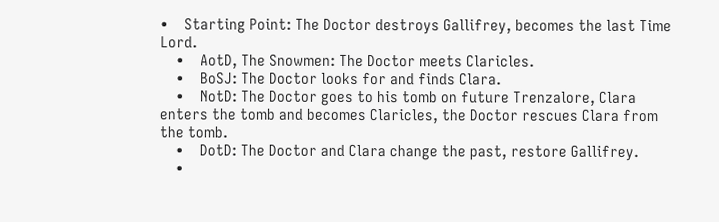•    Starting Point: The Doctor destroys Gallifrey, becomes the last Time Lord.
    •    AotD, The Snowmen: The Doctor meets Claricles.
    •    BoSJ: The Doctor looks for and finds Clara.
    •    NotD: The Doctor goes to his tomb on future Trenzalore, Clara enters the tomb and becomes Claricles, the Doctor rescues Clara from the tomb.
    •    DotD: The Doctor and Clara change the past, restore Gallifrey.
    •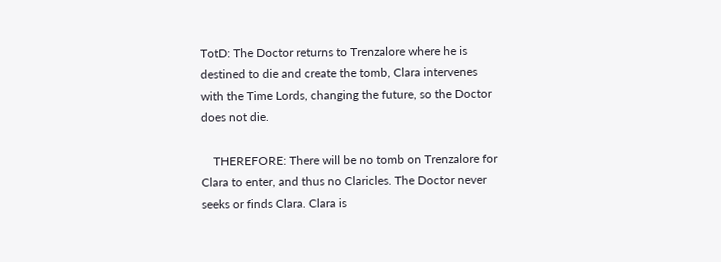TotD: The Doctor returns to Trenzalore where he is destined to die and create the tomb, Clara intervenes with the Time Lords, changing the future, so the Doctor does not die.

    THEREFORE: There will be no tomb on Trenzalore for Clara to enter, and thus no Claricles. The Doctor never seeks or finds Clara. Clara is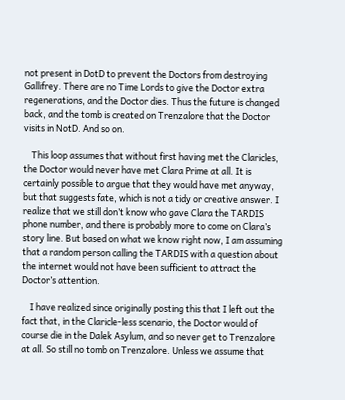not present in DotD to prevent the Doctors from destroying Gallifrey. There are no Time Lords to give the Doctor extra regenerations, and the Doctor dies. Thus the future is changed back, and the tomb is created on Trenzalore that the Doctor visits in NotD. And so on.

    This loop assumes that without first having met the Claricles, the Doctor would never have met Clara Prime at all. It is certainly possible to argue that they would have met anyway, but that suggests fate, which is not a tidy or creative answer. I realize that we still don’t know who gave Clara the TARDIS phone number, and there is probably more to come on Clara’s story line. But based on what we know right now, I am assuming that a random person calling the TARDIS with a question about the internet would not have been sufficient to attract the Doctor’s attention.

    I have realized since originally posting this that I left out the fact that, in the Claricle-less scenario, the Doctor would of course die in the Dalek Asylum, and so never get to Trenzalore at all. So still no tomb on Trenzalore. Unless we assume that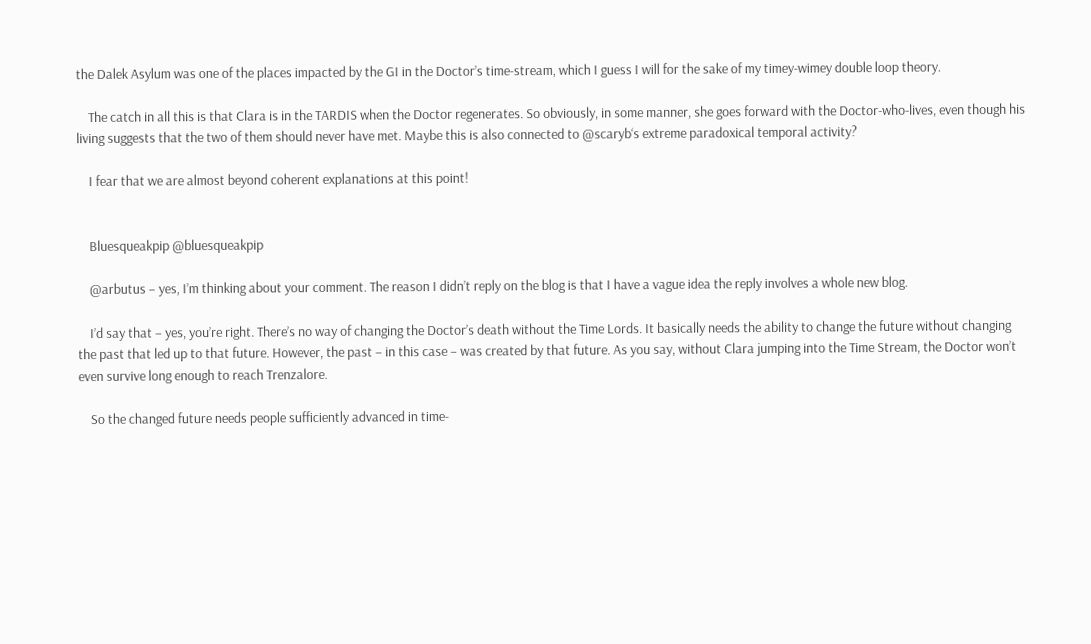the Dalek Asylum was one of the places impacted by the GI in the Doctor’s time-stream, which I guess I will for the sake of my timey-wimey double loop theory.

    The catch in all this is that Clara is in the TARDIS when the Doctor regenerates. So obviously, in some manner, she goes forward with the Doctor-who-lives, even though his living suggests that the two of them should never have met. Maybe this is also connected to @scaryb‘s extreme paradoxical temporal activity?

    I fear that we are almost beyond coherent explanations at this point!


    Bluesqueakpip @bluesqueakpip

    @arbutus – yes, I’m thinking about your comment. The reason I didn’t reply on the blog is that I have a vague idea the reply involves a whole new blog.

    I’d say that – yes, you’re right. There’s no way of changing the Doctor’s death without the Time Lords. It basically needs the ability to change the future without changing the past that led up to that future. However, the past – in this case – was created by that future. As you say, without Clara jumping into the Time Stream, the Doctor won’t even survive long enough to reach Trenzalore.

    So the changed future needs people sufficiently advanced in time-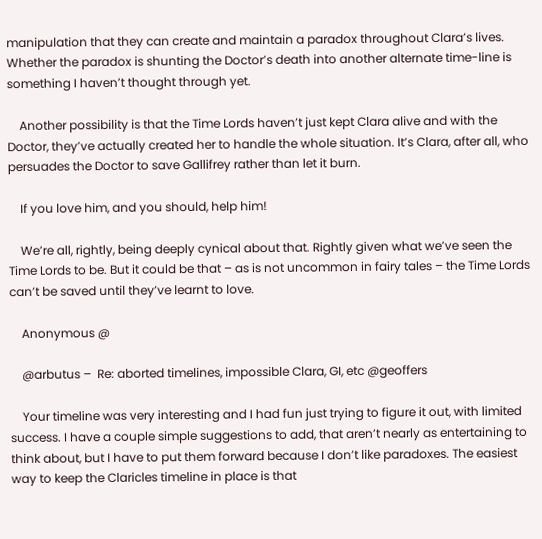manipulation that they can create and maintain a paradox throughout Clara’s lives. Whether the paradox is shunting the Doctor’s death into another alternate time-line is something I haven’t thought through yet.

    Another possibility is that the Time Lords haven’t just kept Clara alive and with the Doctor, they’ve actually created her to handle the whole situation. It’s Clara, after all, who persuades the Doctor to save Gallifrey rather than let it burn.

    If you love him, and you should, help him!

    We’re all, rightly, being deeply cynical about that. Rightly given what we’ve seen the Time Lords to be. But it could be that – as is not uncommon in fairy tales – the Time Lords can’t be saved until they’ve learnt to love.

    Anonymous @

    @arbutus –  Re: aborted timelines, impossible Clara, GI, etc @geoffers

    Your timeline was very interesting and I had fun just trying to figure it out, with limited success. I have a couple simple suggestions to add, that aren’t nearly as entertaining to think about, but I have to put them forward because I don’t like paradoxes. The easiest way to keep the Claricles timeline in place is that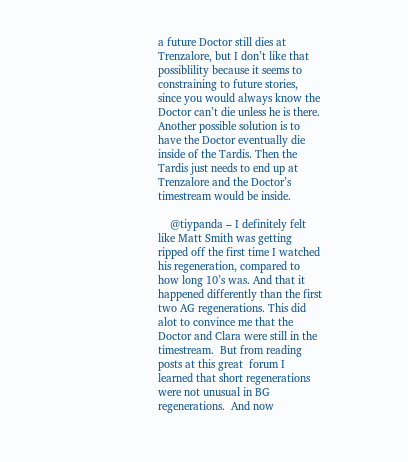a future Doctor still dies at Trenzalore, but I don’t like that possiblility because it seems to constraining to future stories, since you would always know the Doctor can’t die unless he is there.  Another possible solution is to have the Doctor eventually die inside of the Tardis. Then the Tardis just needs to end up at Trenzalore and the Doctor’s timestream would be inside.

    @tiypanda – I definitely felt like Matt Smith was getting ripped off the first time I watched his regeneration, compared to how long 10’s was. And that it happened differently than the first two AG regenerations. This did alot to convince me that the Doctor and Clara were still in the timestream.  But from reading posts at this great  forum I learned that short regenerations were not unusual in BG regenerations.  And now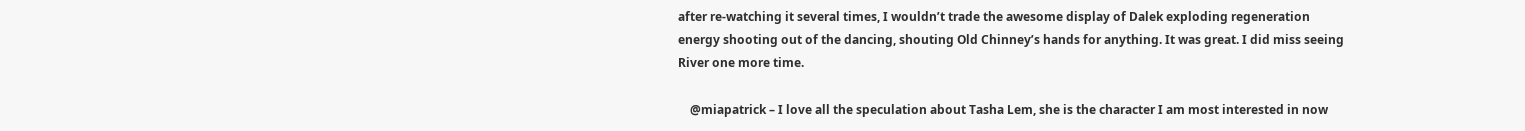after re-watching it several times, I wouldn’t trade the awesome display of Dalek exploding regeneration energy shooting out of the dancing, shouting Old Chinney’s hands for anything. It was great. I did miss seeing River one more time.

    @miapatrick – I love all the speculation about Tasha Lem, she is the character I am most interested in now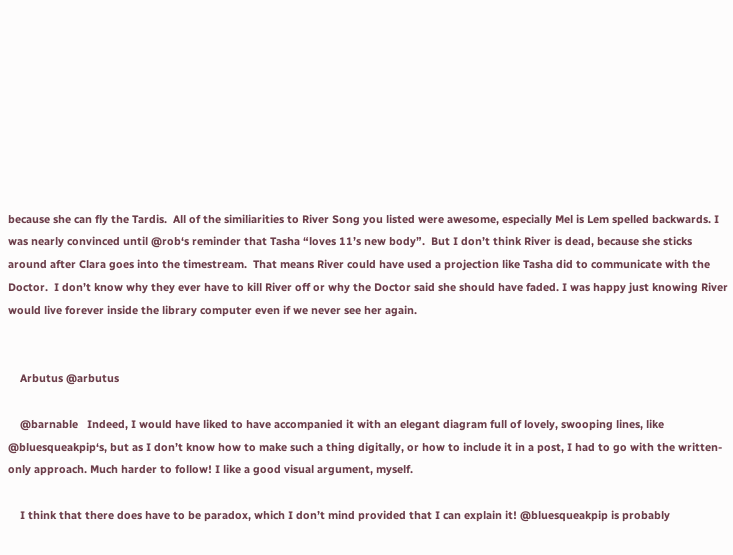because she can fly the Tardis.  All of the similiarities to River Song you listed were awesome, especially Mel is Lem spelled backwards. I was nearly convinced until @rob‘s reminder that Tasha “loves 11’s new body”.  But I don’t think River is dead, because she sticks around after Clara goes into the timestream.  That means River could have used a projection like Tasha did to communicate with the Doctor.  I don’t know why they ever have to kill River off or why the Doctor said she should have faded. I was happy just knowing River would live forever inside the library computer even if we never see her again.


    Arbutus @arbutus

    @barnable   Indeed, I would have liked to have accompanied it with an elegant diagram full of lovely, swooping lines, like @bluesqueakpip‘s, but as I don’t know how to make such a thing digitally, or how to include it in a post, I had to go with the written-only approach. Much harder to follow! I like a good visual argument, myself.

    I think that there does have to be paradox, which I don’t mind provided that I can explain it! @bluesqueakpip is probably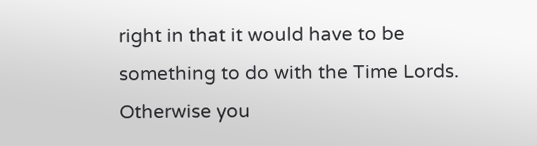right in that it would have to be something to do with the Time Lords. Otherwise you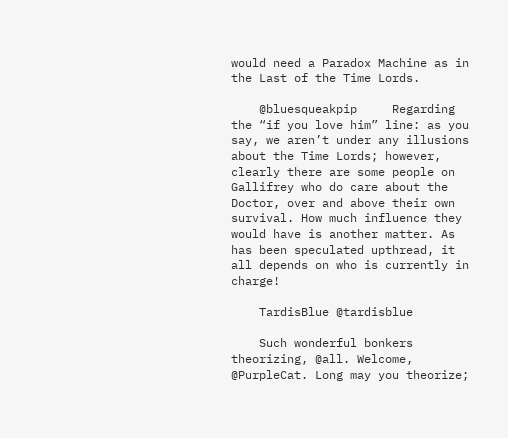would need a Paradox Machine as in the Last of the Time Lords.

    @bluesqueakpip     Regarding the “if you love him” line: as you say, we aren’t under any illusions about the Time Lords; however, clearly there are some people on Gallifrey who do care about the Doctor, over and above their own survival. How much influence they would have is another matter. As has been speculated upthread, it all depends on who is currently in charge!

    TardisBlue @tardisblue

    Such wonderful bonkers theorizing, @all. Welcome, @PurpleCat. Long may you theorize;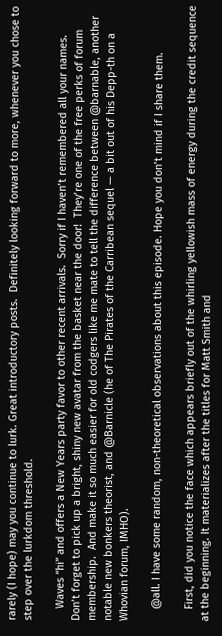rarely (I hope) may you continue to lurk. Great introductory posts.  Definitely looking forward to more, whenever you chose to step over the lurkdom threshold.

    Waves “hi” and offers a New Years party favor to other recent arrivals.  Sorry if I haven’t remembered all your names.  Don’t forget to pick up a bright, shiny new avatar from the basket near the door!  They’re one of the free perks of forum membership.  And make it so much easier for old codgers like me mate to tell the difference between @barnable, another notable new bonkers theorist, and @Barnicle (he of The Pirates of the Carribean sequel — a bit out of his Depp-th on a Whovian forum, IMHO).

    @all. I have some random, non-theoretical observations about this episode. Hope you don’t mind if I share them.

    First, did you notice the face which appears briefly out of the whirling yellowish mass of energy during the credit sequence at the beginning. It materializes after the titles for Matt Smith and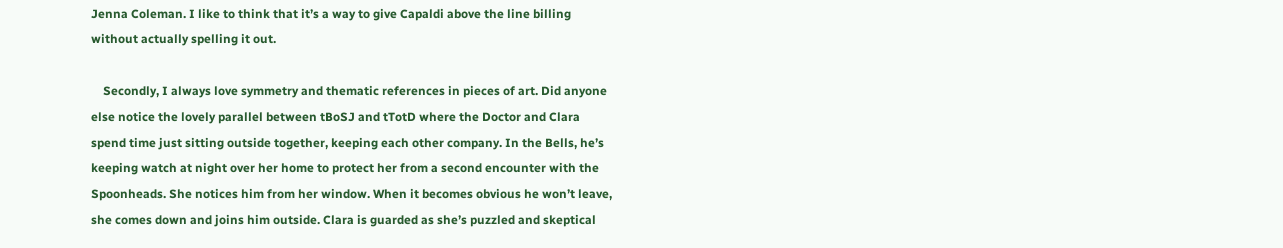Jenna Coleman. I like to think that it’s a way to give Capaldi above the line billing without actually spelling it out.

    Secondly, I always love symmetry and thematic references in pieces of art. Did anyone else notice the lovely parallel between tBoSJ and tTotD where the Doctor and Clara spend time just sitting outside together, keeping each other company. In the Bells, he’s keeping watch at night over her home to protect her from a second encounter with the Spoonheads. She notices him from her window. When it becomes obvious he won’t leave, she comes down and joins him outside. Clara is guarded as she’s puzzled and skeptical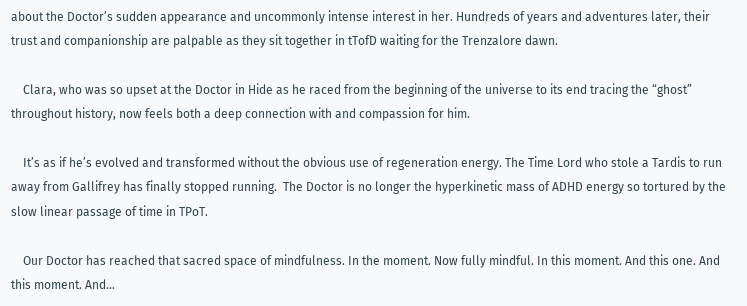about the Doctor’s sudden appearance and uncommonly intense interest in her. Hundreds of years and adventures later, their trust and companionship are palpable as they sit together in tTofD waiting for the Trenzalore dawn.

    Clara, who was so upset at the Doctor in Hide as he raced from the beginning of the universe to its end tracing the “ghost” throughout history, now feels both a deep connection with and compassion for him.

    It’s as if he’s evolved and transformed without the obvious use of regeneration energy. The Time Lord who stole a Tardis to run away from Gallifrey has finally stopped running.  The Doctor is no longer the hyperkinetic mass of ADHD energy so tortured by the slow linear passage of time in TPoT.

    Our Doctor has reached that sacred space of mindfulness. In the moment. Now fully mindful. In this moment. And this one. And this moment. And…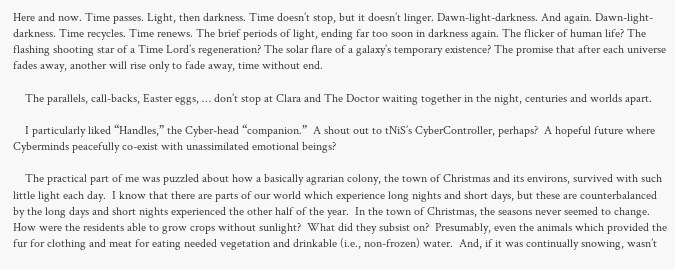Here and now. Time passes. Light, then darkness. Time doesn’t stop, but it doesn’t linger. Dawn-light-darkness. And again. Dawn-light-darkness. Time recycles. Time renews. The brief periods of light, ending far too soon in darkness again. The flicker of human life? The flashing shooting star of a Time Lord’s regeneration? The solar flare of a galaxy’s temporary existence? The promise that after each universe fades away, another will rise only to fade away, time without end.

    The parallels, call-backs, Easter eggs, … don’t stop at Clara and The Doctor waiting together in the night, centuries and worlds apart.

    I particularly liked “Handles,” the Cyber-head “companion.”  A shout out to tNiS’s CyberController, perhaps?  A hopeful future where Cyberminds peacefully co-exist with unassimilated emotional beings?

    The practical part of me was puzzled about how a basically agrarian colony, the town of Christmas and its environs, survived with such little light each day.  I know that there are parts of our world which experience long nights and short days, but these are counterbalanced by the long days and short nights experienced the other half of the year.  In the town of Christmas, the seasons never seemed to change.  How were the residents able to grow crops without sunlight?  What did they subsist on?  Presumably, even the animals which provided the fur for clothing and meat for eating needed vegetation and drinkable (i.e., non-frozen) water.  And, if it was continually snowing, wasn’t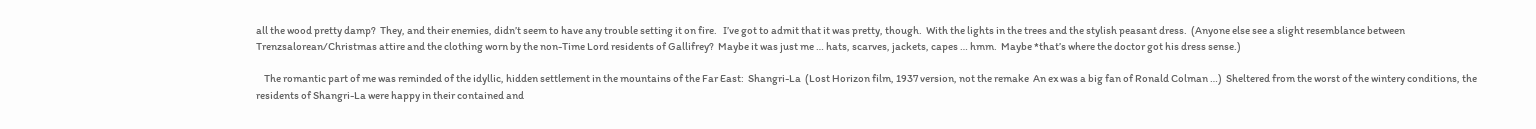all the wood pretty damp?  They, and their enemies, didn’t seem to have any trouble setting it on fire.   I’ve got to admit that it was pretty, though.  With the lights in the trees and the stylish peasant dress.  (Anyone else see a slight resemblance between Trenzsalorean/Christmas attire and the clothing worn by the non-Time Lord residents of Gallifrey?  Maybe it was just me … hats, scarves, jackets, capes … hmm.  Maybe *that’s where the doctor got his dress sense.)

    The romantic part of me was reminded of the idyllic, hidden settlement in the mountains of the Far East:  Shangri-La  (Lost Horizon film, 1937 version, not the remake  An ex was a big fan of Ronald Colman …)  Sheltered from the worst of the wintery conditions, the residents of Shangri-La were happy in their contained and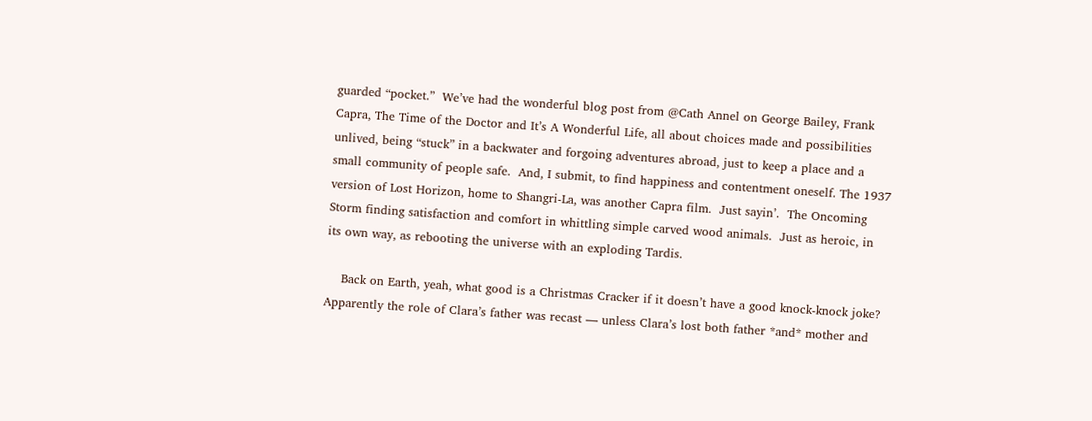guarded “pocket.”  We’ve had the wonderful blog post from @Cath Annel on George Bailey, Frank Capra, The Time of the Doctor and It’s A Wonderful Life, all about choices made and possibilities unlived, being “stuck” in a backwater and forgoing adventures abroad, just to keep a place and a small community of people safe.  And, I submit, to find happiness and contentment oneself. The 1937 version of Lost Horizon, home to Shangri-La, was another Capra film.  Just sayin’.  The Oncoming Storm finding satisfaction and comfort in whittling simple carved wood animals.  Just as heroic, in its own way, as rebooting the universe with an exploding Tardis.

    Back on Earth, yeah, what good is a Christmas Cracker if it doesn’t have a good knock-knock joke?  Apparently the role of Clara’s father was recast — unless Clara’s lost both father *and* mother and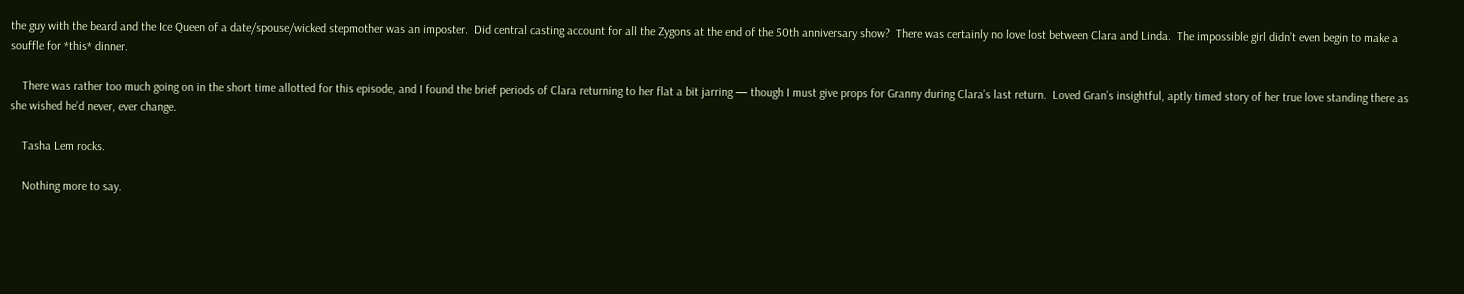the guy with the beard and the Ice Queen of a date/spouse/wicked stepmother was an imposter.  Did central casting account for all the Zygons at the end of the 50th anniversary show?  There was certainly no love lost between Clara and Linda.  The impossible girl didn’t even begin to make a souffle for *this* dinner.

    There was rather too much going on in the short time allotted for this episode, and I found the brief periods of Clara returning to her flat a bit jarring — though I must give props for Granny during Clara’s last return.  Loved Gran’s insightful, aptly timed story of her true love standing there as she wished he’d never, ever change.

    Tasha Lem rocks.

    Nothing more to say.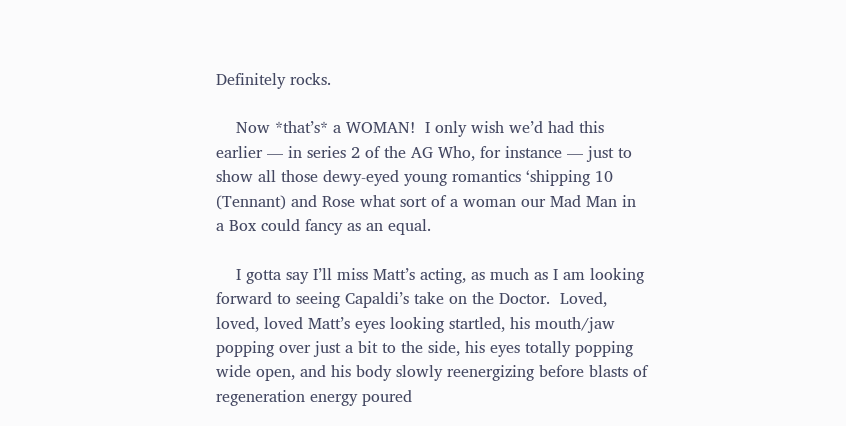Definitely rocks.

    Now *that’s* a WOMAN!  I only wish we’d had this earlier — in series 2 of the AG Who, for instance — just to show all those dewy-eyed young romantics ‘shipping 10 (Tennant) and Rose what sort of a woman our Mad Man in a Box could fancy as an equal.

    I gotta say I’ll miss Matt’s acting, as much as I am looking forward to seeing Capaldi’s take on the Doctor.  Loved, loved, loved Matt’s eyes looking startled, his mouth/jaw popping over just a bit to the side, his eyes totally popping wide open, and his body slowly reenergizing before blasts of regeneration energy poured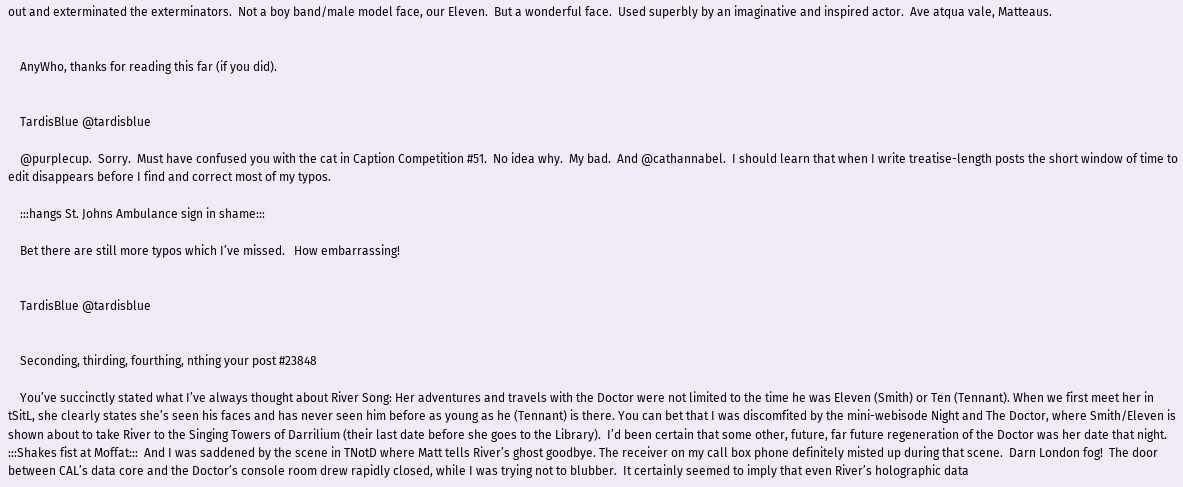out and exterminated the exterminators.  Not a boy band/male model face, our Eleven.  But a wonderful face.  Used superbly by an imaginative and inspired actor.  Ave atqua vale, Matteaus.


    AnyWho, thanks for reading this far (if you did).


    TardisBlue @tardisblue

    @purplecup.  Sorry.  Must have confused you with the cat in Caption Competition #51.  No idea why.  My bad.  And @cathannabel.  I should learn that when I write treatise-length posts the short window of time to edit disappears before I find and correct most of my typos.

    :::hangs St. Johns Ambulance sign in shame:::

    Bet there are still more typos which I’ve missed.   How embarrassing!


    TardisBlue @tardisblue


    Seconding, thirding, fourthing, nthing your post #23848

    You’ve succinctly stated what I’ve always thought about River Song: Her adventures and travels with the Doctor were not limited to the time he was Eleven (Smith) or Ten (Tennant). When we first meet her in tSitL, she clearly states she’s seen his faces and has never seen him before as young as he (Tennant) is there. You can bet that I was discomfited by the mini-webisode Night and The Doctor, where Smith/Eleven is shown about to take River to the Singing Towers of Darrilium (their last date before she goes to the Library).  I’d been certain that some other, future, far future regeneration of the Doctor was her date that night.  :::Shakes fist at Moffat:::  And I was saddened by the scene in TNotD where Matt tells River’s ghost goodbye. The receiver on my call box phone definitely misted up during that scene.  Darn London fog!  The door between CAL’s data core and the Doctor’s console room drew rapidly closed, while I was trying not to blubber.  It certainly seemed to imply that even River’s holographic data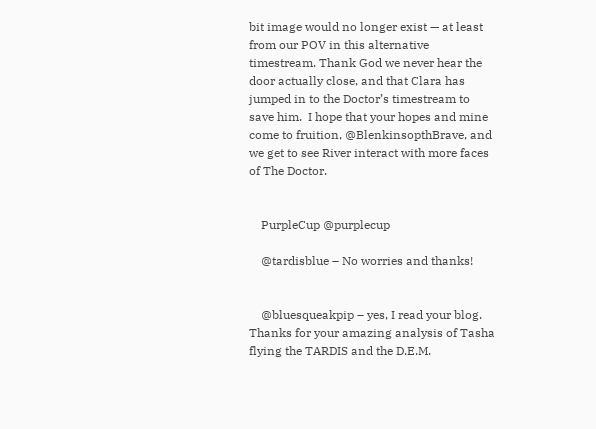bit image would no longer exist — at least from our POV in this alternative timestream. Thank God we never hear the door actually close, and that Clara has jumped in to the Doctor’s timestream to save him.  I hope that your hopes and mine come to fruition, @BlenkinsopthBrave, and we get to see River interact with more faces of The Doctor.


    PurpleCup @purplecup

    @tardisblue – No worries and thanks!


    @bluesqueakpip – yes, I read your blog. Thanks for your amazing analysis of Tasha flying the TARDIS and the D.E.M.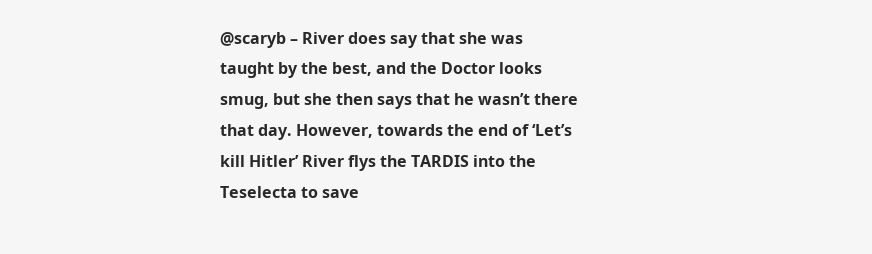@scaryb – River does say that she was taught by the best, and the Doctor looks smug, but she then says that he wasn’t there that day. However, towards the end of ‘Let’s kill Hitler’ River flys the TARDIS into the Teselecta to save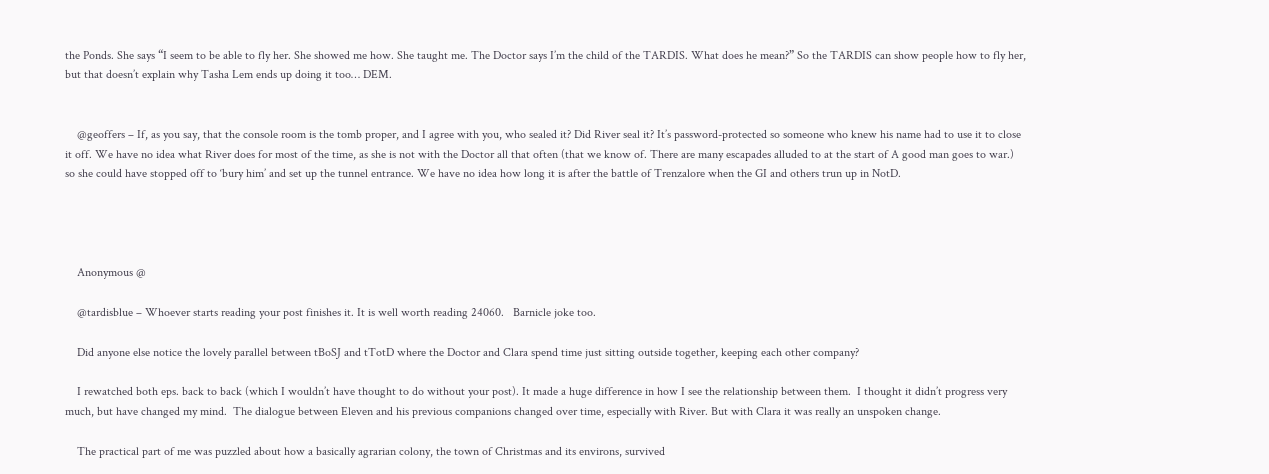the Ponds. She says “I seem to be able to fly her. She showed me how. She taught me. The Doctor says I’m the child of the TARDIS. What does he mean?” So the TARDIS can show people how to fly her, but that doesn’t explain why Tasha Lem ends up doing it too… DEM.


    @geoffers – If, as you say, that the console room is the tomb proper, and I agree with you, who sealed it? Did River seal it? It’s password-protected so someone who knew his name had to use it to close it off. We have no idea what River does for most of the time, as she is not with the Doctor all that often (that we know of. There are many escapades alluded to at the start of A good man goes to war.) so she could have stopped off to ‘bury him’ and set up the tunnel entrance. We have no idea how long it is after the battle of Trenzalore when the GI and others trun up in NotD.




    Anonymous @

    @tardisblue – Whoever starts reading your post finishes it. It is well worth reading 24060.   Barnicle joke too.

    Did anyone else notice the lovely parallel between tBoSJ and tTotD where the Doctor and Clara spend time just sitting outside together, keeping each other company?

    I rewatched both eps. back to back (which I wouldn’t have thought to do without your post). It made a huge difference in how I see the relationship between them.  I thought it didn’t progress very much, but have changed my mind.  The dialogue between Eleven and his previous companions changed over time, especially with River. But with Clara it was really an unspoken change.

    The practical part of me was puzzled about how a basically agrarian colony, the town of Christmas and its environs, survived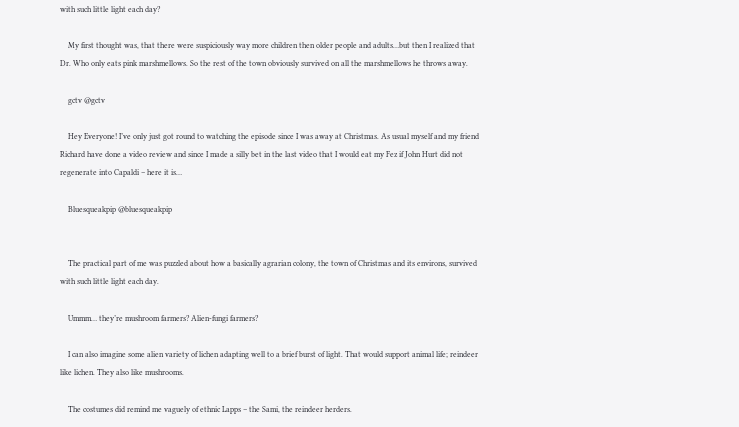with such little light each day?

    My first thought was, that there were suspiciously way more children then older people and adults…but then I realized that Dr. Who only eats pink marshmellows. So the rest of the town obviously survived on all the marshmellows he throws away.

    gctv @gctv

    Hey Everyone! I’ve only just got round to watching the episode since I was away at Christmas. As usual myself and my friend Richard have done a video review and since I made a silly bet in the last video that I would eat my Fez if John Hurt did not regenerate into Capaldi – here it is…

    Bluesqueakpip @bluesqueakpip


    The practical part of me was puzzled about how a basically agrarian colony, the town of Christmas and its environs, survived with such little light each day.

    Ummm… they’re mushroom farmers? Alien-fungi farmers?

    I can also imagine some alien variety of lichen adapting well to a brief burst of light. That would support animal life; reindeer like lichen. They also like mushrooms.

    The costumes did remind me vaguely of ethnic Lapps – the Sami, the reindeer herders.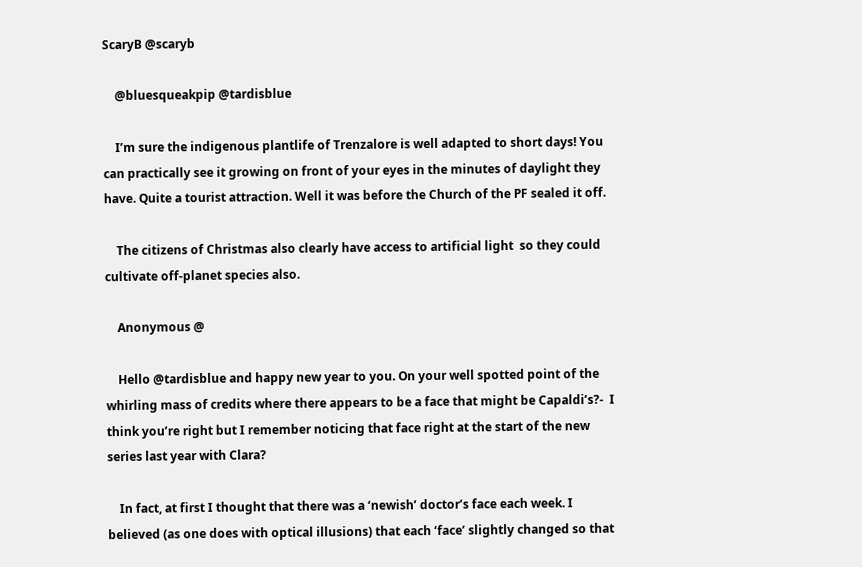ScaryB @scaryb

    @bluesqueakpip @tardisblue

    I’m sure the indigenous plantlife of Trenzalore is well adapted to short days! You can practically see it growing on front of your eyes in the minutes of daylight they have. Quite a tourist attraction. Well it was before the Church of the PF sealed it off.

    The citizens of Christmas also clearly have access to artificial light  so they could cultivate off-planet species also.

    Anonymous @

    Hello @tardisblue and happy new year to you. On your well spotted point of the whirling mass of credits where there appears to be a face that might be Capaldi’s?-  I think you’re right but I remember noticing that face right at the start of the new series last year with Clara?

    In fact, at first I thought that there was a ‘newish’ doctor’s face each week. I believed (as one does with optical illusions) that each ‘face’ slightly changed so that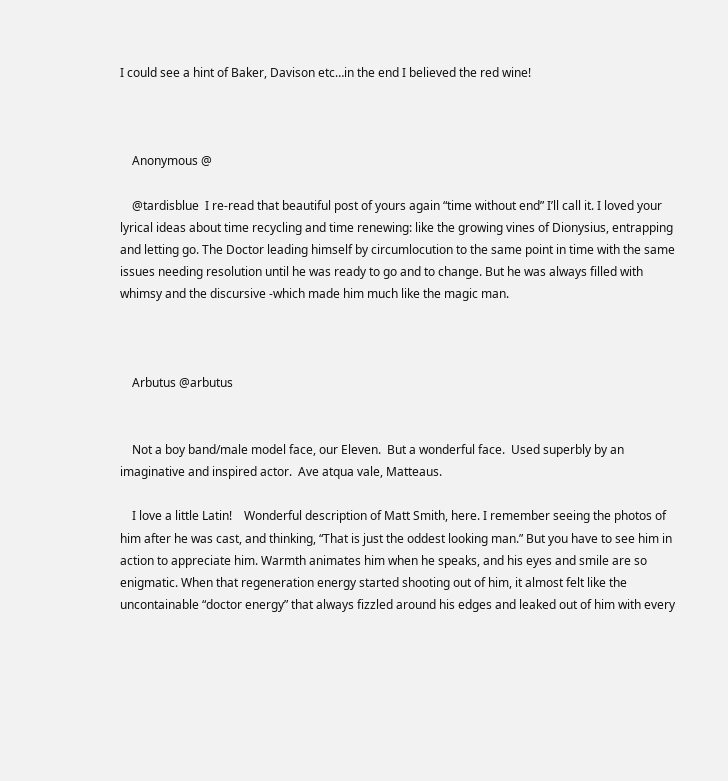I could see a hint of Baker, Davison etc…in the end I believed the red wine!



    Anonymous @

    @tardisblue  I re-read that beautiful post of yours again “time without end” I’ll call it. I loved your lyrical ideas about time recycling and time renewing: like the growing vines of Dionysius, entrapping and letting go. The Doctor leading himself by circumlocution to the same point in time with the same issues needing resolution until he was ready to go and to change. But he was always filled with whimsy and the discursive -which made him much like the magic man.



    Arbutus @arbutus


    Not a boy band/male model face, our Eleven.  But a wonderful face.  Used superbly by an imaginative and inspired actor.  Ave atqua vale, Matteaus.

    I love a little Latin!    Wonderful description of Matt Smith, here. I remember seeing the photos of him after he was cast, and thinking, “That is just the oddest looking man.” But you have to see him in action to appreciate him. Warmth animates him when he speaks, and his eyes and smile are so enigmatic. When that regeneration energy started shooting out of him, it almost felt like the uncontainable “doctor energy” that always fizzled around his edges and leaked out of him with every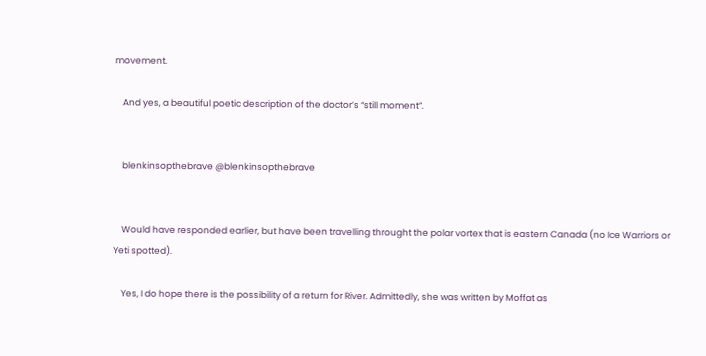movement.

    And yes, a beautiful poetic description of the doctor’s “still moment”.


    blenkinsopthebrave @blenkinsopthebrave


    Would have responded earlier, but have been travelling throught the polar vortex that is eastern Canada (no Ice Warriors or Yeti spotted).

    Yes, I do hope there is the possibility of a return for River. Admittedly, she was written by Moffat as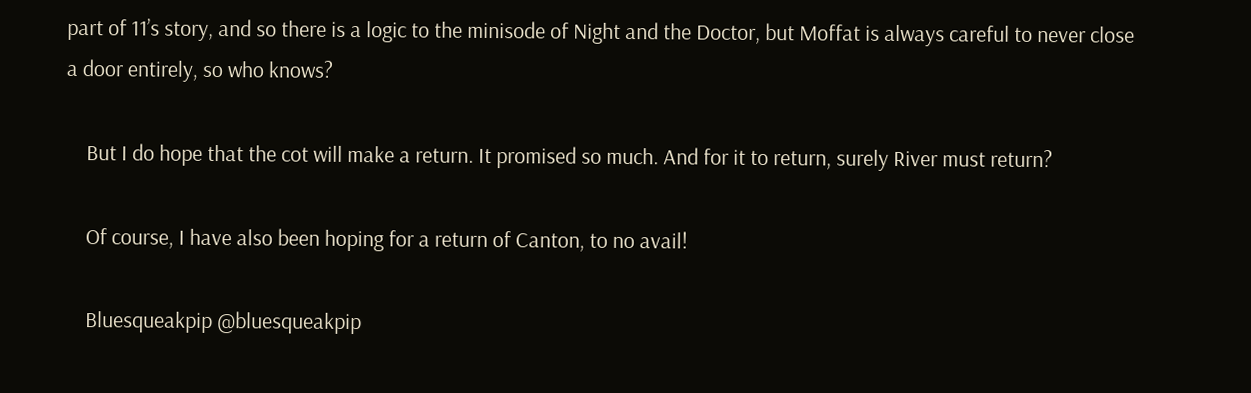part of 11’s story, and so there is a logic to the minisode of Night and the Doctor, but Moffat is always careful to never close a door entirely, so who knows?

    But I do hope that the cot will make a return. It promised so much. And for it to return, surely River must return?

    Of course, I have also been hoping for a return of Canton, to no avail!

    Bluesqueakpip @bluesqueakpip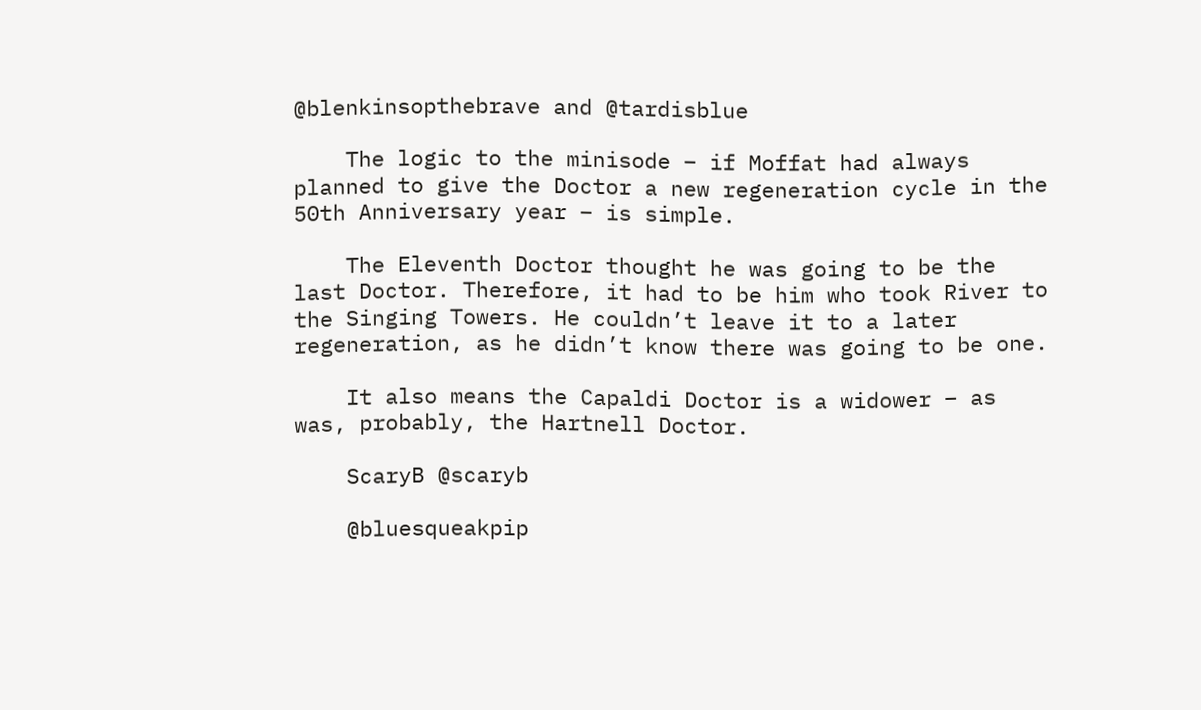@blenkinsopthebrave and @tardisblue

    The logic to the minisode – if Moffat had always planned to give the Doctor a new regeneration cycle in the 50th Anniversary year – is simple.

    The Eleventh Doctor thought he was going to be the last Doctor. Therefore, it had to be him who took River to the Singing Towers. He couldn’t leave it to a later regeneration, as he didn’t know there was going to be one.

    It also means the Capaldi Doctor is a widower – as was, probably, the Hartnell Doctor.

    ScaryB @scaryb

    @bluesqueakpip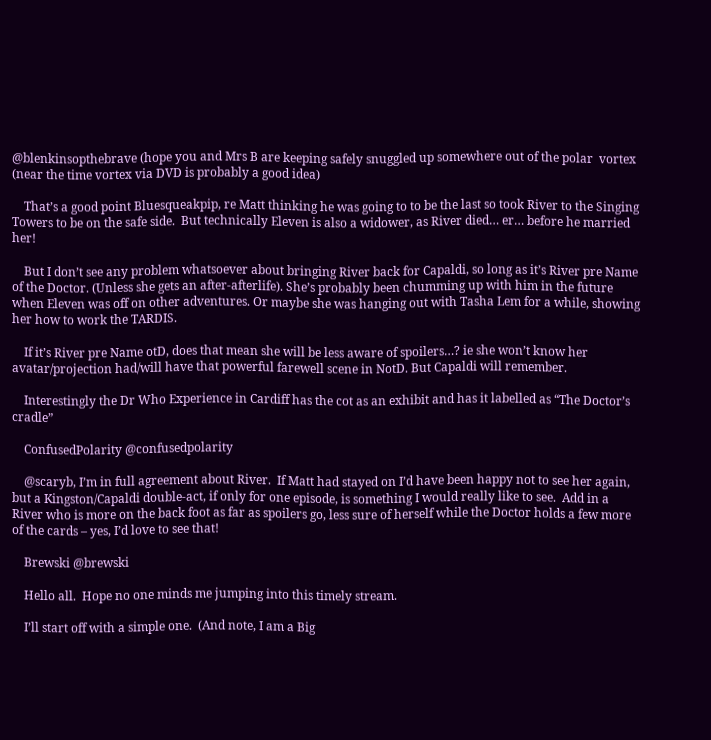@blenkinsopthebrave (hope you and Mrs B are keeping safely snuggled up somewhere out of the polar  vortex (near the time vortex via DVD is probably a good idea)

    That’s a good point Bluesqueakpip, re Matt thinking he was going to to be the last so took River to the Singing Towers to be on the safe side.  But technically Eleven is also a widower, as River died… er… before he married her!

    But I don’t see any problem whatsoever about bringing River back for Capaldi, so long as it’s River pre Name of the Doctor. (Unless she gets an after-afterlife). She’s probably been chumming up with him in the future when Eleven was off on other adventures. Or maybe she was hanging out with Tasha Lem for a while, showing her how to work the TARDIS.

    If it’s River pre Name otD, does that mean she will be less aware of spoilers…? ie she won’t know her avatar/projection had/will have that powerful farewell scene in NotD. But Capaldi will remember.

    Interestingly the Dr Who Experience in Cardiff has the cot as an exhibit and has it labelled as “The Doctor’s cradle”

    ConfusedPolarity @confusedpolarity

    @scaryb, I’m in full agreement about River.  If Matt had stayed on I’d have been happy not to see her again, but a Kingston/Capaldi double-act, if only for one episode, is something I would really like to see.  Add in a River who is more on the back foot as far as spoilers go, less sure of herself while the Doctor holds a few more of the cards – yes, I’d love to see that!

    Brewski @brewski

    Hello all.  Hope no one minds me jumping into this timely stream.

    I’ll start off with a simple one.  (And note, I am a Big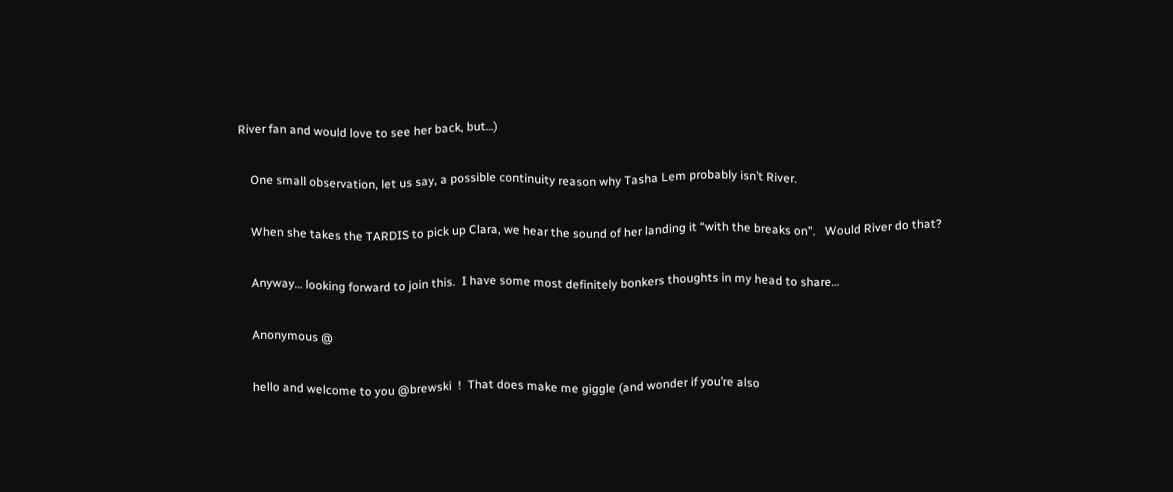River fan and would love to see her back, but…)

    One small observation, let us say, a possible continuity reason why Tasha Lem probably isn’t River.

    When she takes the TARDIS to pick up Clara, we hear the sound of her landing it “with the breaks on”.   Would River do that?

    Anyway… looking forward to join this.  I have some most definitely bonkers thoughts in my head to share…

    Anonymous @

    hello and welcome to you @brewski  !  That does make me giggle (and wonder if you’re also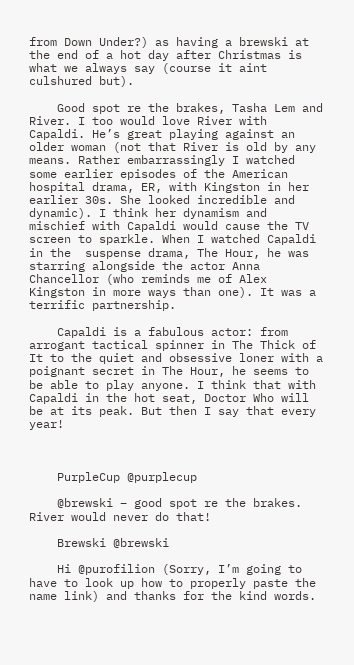from Down Under?) as having a brewski at the end of a hot day after Christmas is what we always say (course it aint culshured but).

    Good spot re the brakes, Tasha Lem and River. I too would love River with Capaldi. He’s great playing against an older woman (not that River is old by any means. Rather embarrassingly I watched some earlier episodes of the American hospital drama, ER, with Kingston in her earlier 30s. She looked incredible and dynamic). I think her dynamism and mischief with Capaldi would cause the TV screen to sparkle. When I watched Capaldi in the  suspense drama, The Hour, he was starring alongside the actor Anna Chancellor (who reminds me of Alex Kingston in more ways than one). It was a terrific partnership.

    Capaldi is a fabulous actor: from arrogant tactical spinner in The Thick of It to the quiet and obsessive loner with a poignant secret in The Hour, he seems to be able to play anyone. I think that with Capaldi in the hot seat, Doctor Who will be at its peak. But then I say that every year!



    PurpleCup @purplecup

    @brewski – good spot re the brakes. River would never do that!

    Brewski @brewski

    Hi @purofilion (Sorry, I’m going to have to look up how to properly paste the name link) and thanks for the kind words.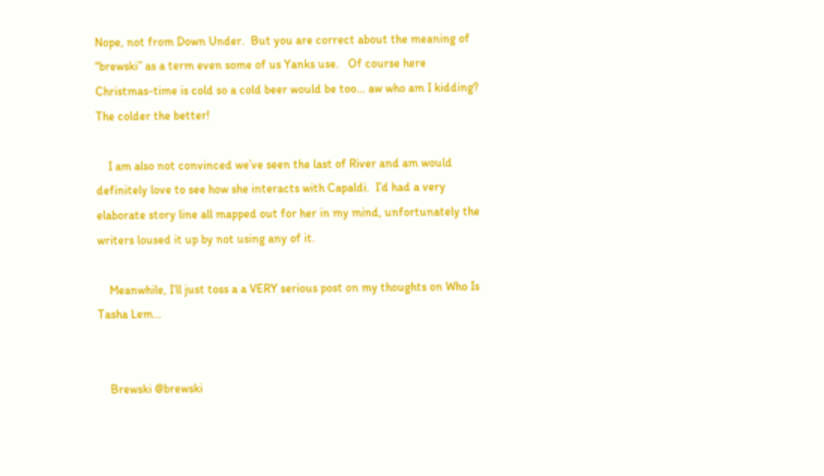Nope, not from Down Under.  But you are correct about the meaning of “brewski” as a term even some of us Yanks use.   Of course here Christmas-time is cold so a cold beer would be too… aw who am I kidding?  The colder the better!

    I am also not convinced we’ve seen the last of River and am would definitely love to see how she interacts with Capaldi.  I’d had a very elaborate story line all mapped out for her in my mind, unfortunately the writers loused it up by not using any of it.

    Meanwhile, I’ll just toss a a VERY serious post on my thoughts on Who Is Tasha Lem…


    Brewski @brewski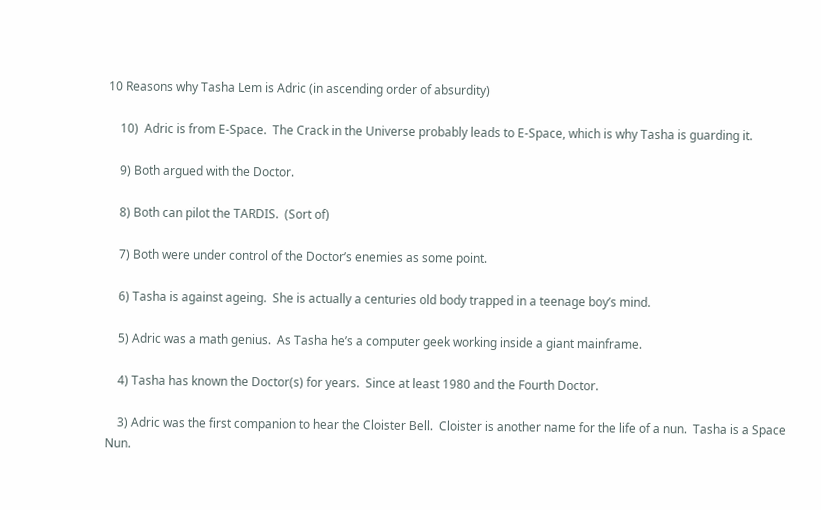10 Reasons why Tasha Lem is Adric (in ascending order of absurdity)

    10)  Adric is from E-Space.  The Crack in the Universe probably leads to E-Space, which is why Tasha is guarding it.

    9) Both argued with the Doctor.

    8) Both can pilot the TARDIS.  (Sort of)

    7) Both were under control of the Doctor’s enemies as some point.

    6) Tasha is against ageing.  She is actually a centuries old body trapped in a teenage boy’s mind.

    5) Adric was a math genius.  As Tasha he’s a computer geek working inside a giant mainframe.

    4) Tasha has known the Doctor(s) for years.  Since at least 1980 and the Fourth Doctor.

    3) Adric was the first companion to hear the Cloister Bell.  Cloister is another name for the life of a nun.  Tasha is a Space Nun.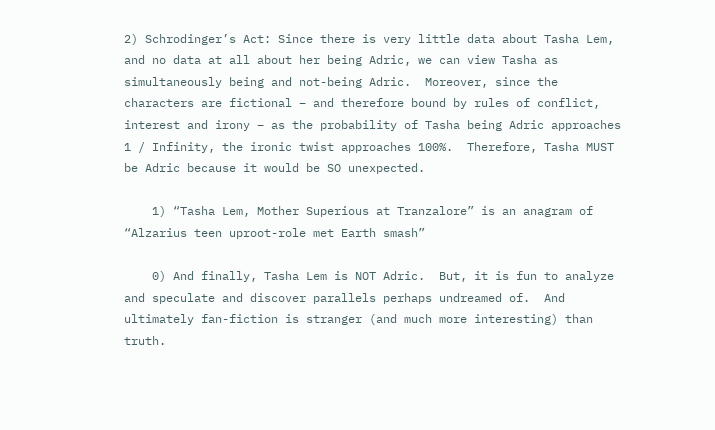2) Schrodinger’s Act: Since there is very little data about Tasha Lem, and no data at all about her being Adric, we can view Tasha as simultaneously being and not-being Adric.  Moreover, since the characters are fictional – and therefore bound by rules of conflict, interest and irony – as the probability of Tasha being Adric approaches 1 / Infinity, the ironic twist approaches 100%.  Therefore, Tasha MUST be Adric because it would be SO unexpected.

    1) “Tasha Lem, Mother Superious at Tranzalore” is an anagram of “Alzarius teen uproot-role met Earth smash”

    0) And finally, Tasha Lem is NOT Adric.  But, it is fun to analyze and speculate and discover parallels perhaps undreamed of.  And ultimately fan-fiction is stranger (and much more interesting) than truth.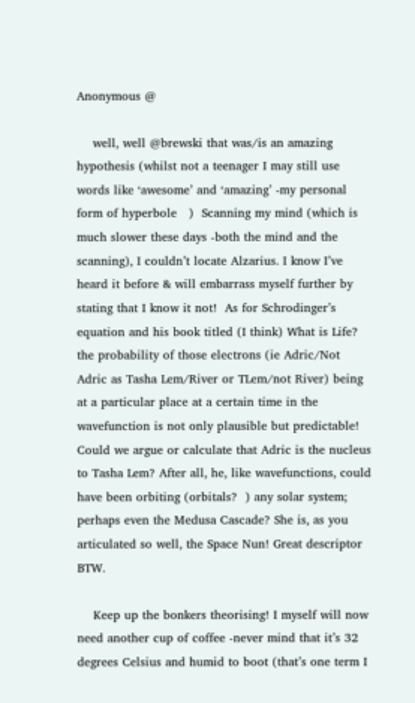Anonymous @

    well, well @brewski that was/is an amazing hypothesis (whilst not a teenager I may still use words like ‘awesome’ and ‘amazing’ -my personal form of hyperbole   )  Scanning my mind (which is much slower these days -both the mind and the scanning), I couldn’t locate Alzarius. I know I’ve heard it before & will embarrass myself further by stating that I know it not!  As for Schrodinger’s equation and his book titled (I think) What is Life? the probability of those electrons (ie Adric/Not Adric as Tasha Lem/River or TLem/not River) being at a particular place at a certain time in the wavefunction is not only plausible but predictable! Could we argue or calculate that Adric is the nucleus to Tasha Lem? After all, he, like wavefunctions, could have been orbiting (orbitals?  ) any solar system; perhaps even the Medusa Cascade? She is, as you articulated so well, the Space Nun! Great descriptor BTW.

    Keep up the bonkers theorising! I myself will now need another cup of coffee -never mind that it’s 32 degrees Celsius and humid to boot (that’s one term I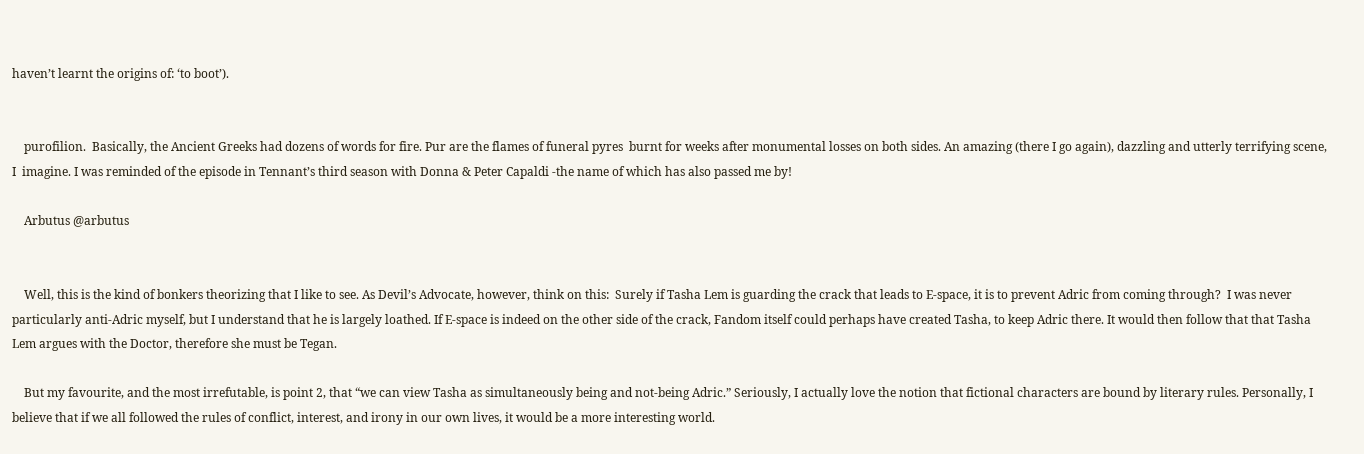haven’t learnt the origins of: ‘to boot’).


    purofilion.  Basically, the Ancient Greeks had dozens of words for fire. Pur are the flames of funeral pyres  burnt for weeks after monumental losses on both sides. An amazing (there I go again), dazzling and utterly terrifying scene, I  imagine. I was reminded of the episode in Tennant’s third season with Donna & Peter Capaldi -the name of which has also passed me by!

    Arbutus @arbutus


    Well, this is the kind of bonkers theorizing that I like to see. As Devil’s Advocate, however, think on this:  Surely if Tasha Lem is guarding the crack that leads to E-space, it is to prevent Adric from coming through?  I was never particularly anti-Adric myself, but I understand that he is largely loathed. If E-space is indeed on the other side of the crack, Fandom itself could perhaps have created Tasha, to keep Adric there. It would then follow that that Tasha Lem argues with the Doctor, therefore she must be Tegan.

    But my favourite, and the most irrefutable, is point 2, that “we can view Tasha as simultaneously being and not-being Adric.” Seriously, I actually love the notion that fictional characters are bound by literary rules. Personally, I believe that if we all followed the rules of conflict, interest, and irony in our own lives, it would be a more interesting world.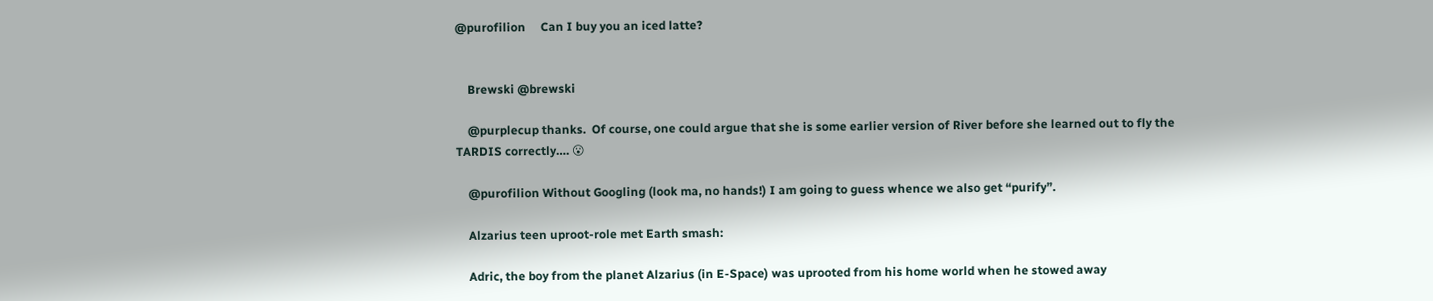@purofilion     Can I buy you an iced latte?


    Brewski @brewski

    @purplecup thanks.  Of course, one could argue that she is some earlier version of River before she learned out to fly the TARDIS correctly…. 😮

    @purofilion Without Googling (look ma, no hands!) I am going to guess whence we also get “purify”.

    Alzarius teen uproot-role met Earth smash:

    Adric, the boy from the planet Alzarius (in E-Space) was uprooted from his home world when he stowed away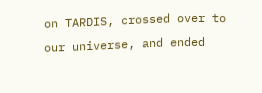on TARDIS, crossed over to our universe, and ended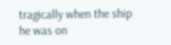tragically when the ship he was on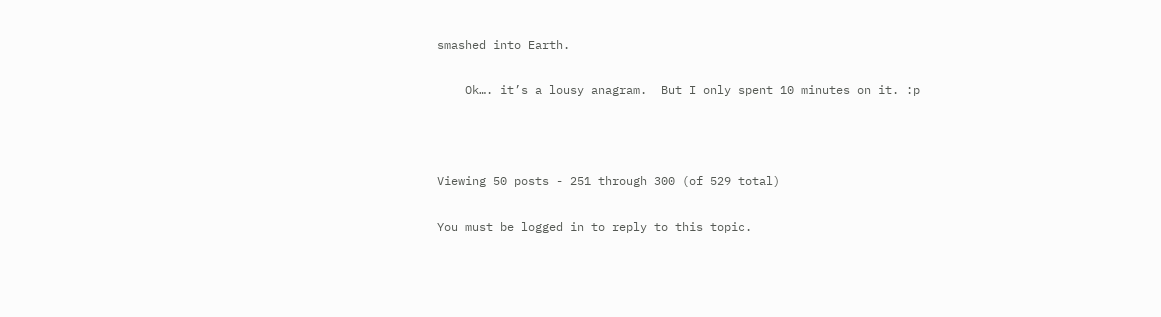smashed into Earth.

    Ok…. it’s a lousy anagram.  But I only spent 10 minutes on it. :p



Viewing 50 posts - 251 through 300 (of 529 total)

You must be logged in to reply to this topic.